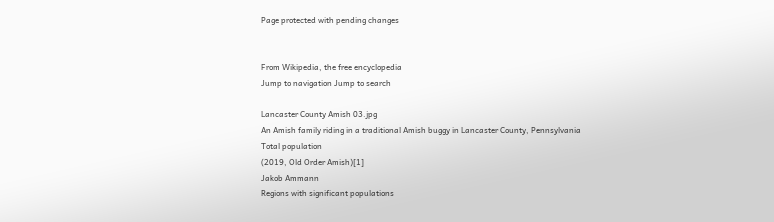Page protected with pending changes


From Wikipedia, the free encyclopedia
Jump to navigation Jump to search

Lancaster County Amish 03.jpg
An Amish family riding in a traditional Amish buggy in Lancaster County, Pennsylvania
Total population
(2019, Old Order Amish)[1]
Jakob Ammann
Regions with significant populations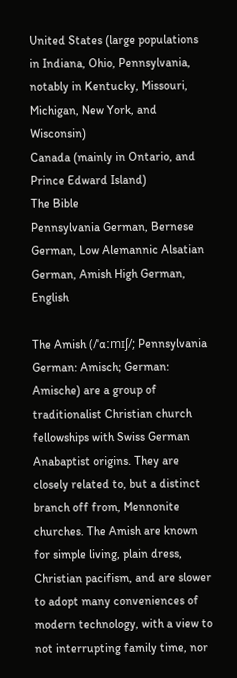United States (large populations in Indiana, Ohio, Pennsylvania, notably in Kentucky, Missouri, Michigan, New York, and Wisconsin)
Canada (mainly in Ontario, and Prince Edward Island)
The Bible
Pennsylvania German, Bernese German, Low Alemannic Alsatian German, Amish High German, English

The Amish (/ˈɑːmɪʃ/; Pennsylvania German: Amisch; German: Amische) are a group of traditionalist Christian church fellowships with Swiss German Anabaptist origins. They are closely related to, but a distinct branch off from, Mennonite churches. The Amish are known for simple living, plain dress, Christian pacifism, and are slower to adopt many conveniences of modern technology, with a view to not interrupting family time, nor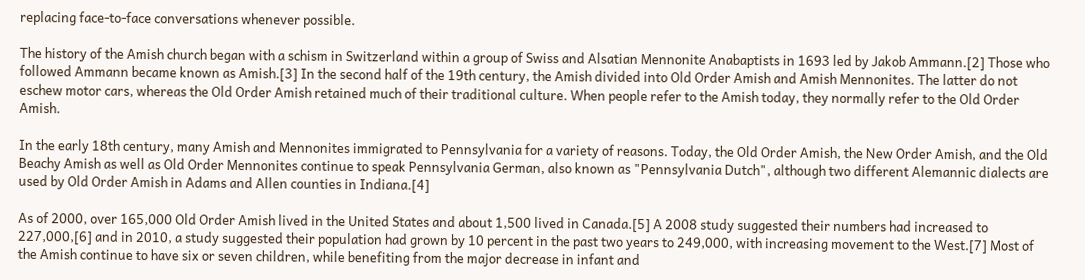replacing face-to-face conversations whenever possible.

The history of the Amish church began with a schism in Switzerland within a group of Swiss and Alsatian Mennonite Anabaptists in 1693 led by Jakob Ammann.[2] Those who followed Ammann became known as Amish.[3] In the second half of the 19th century, the Amish divided into Old Order Amish and Amish Mennonites. The latter do not eschew motor cars, whereas the Old Order Amish retained much of their traditional culture. When people refer to the Amish today, they normally refer to the Old Order Amish.

In the early 18th century, many Amish and Mennonites immigrated to Pennsylvania for a variety of reasons. Today, the Old Order Amish, the New Order Amish, and the Old Beachy Amish as well as Old Order Mennonites continue to speak Pennsylvania German, also known as "Pennsylvania Dutch", although two different Alemannic dialects are used by Old Order Amish in Adams and Allen counties in Indiana.[4]

As of 2000, over 165,000 Old Order Amish lived in the United States and about 1,500 lived in Canada.[5] A 2008 study suggested their numbers had increased to 227,000,[6] and in 2010, a study suggested their population had grown by 10 percent in the past two years to 249,000, with increasing movement to the West.[7] Most of the Amish continue to have six or seven children, while benefiting from the major decrease in infant and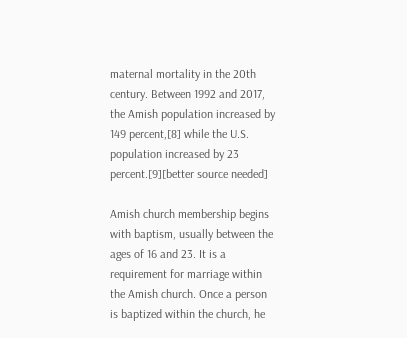maternal mortality in the 20th century. Between 1992 and 2017, the Amish population increased by 149 percent,[8] while the U.S. population increased by 23 percent.[9][better source needed]

Amish church membership begins with baptism, usually between the ages of 16 and 23. It is a requirement for marriage within the Amish church. Once a person is baptized within the church, he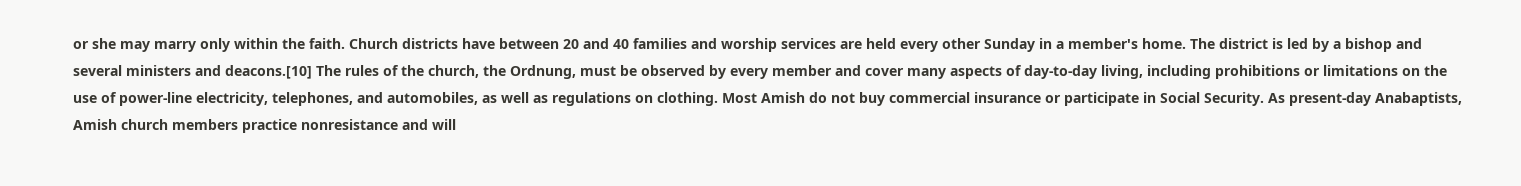or she may marry only within the faith. Church districts have between 20 and 40 families and worship services are held every other Sunday in a member's home. The district is led by a bishop and several ministers and deacons.[10] The rules of the church, the Ordnung, must be observed by every member and cover many aspects of day-to-day living, including prohibitions or limitations on the use of power-line electricity, telephones, and automobiles, as well as regulations on clothing. Most Amish do not buy commercial insurance or participate in Social Security. As present-day Anabaptists, Amish church members practice nonresistance and will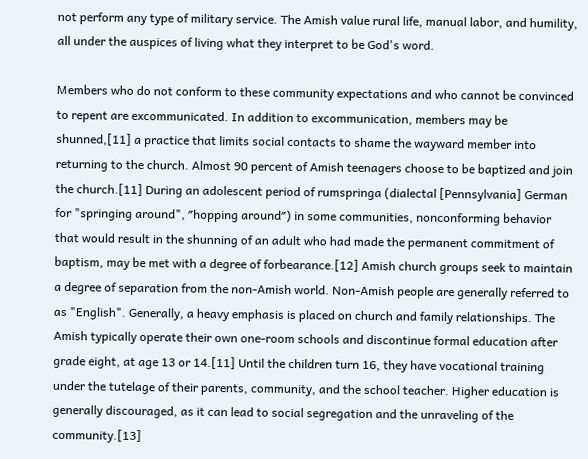not perform any type of military service. The Amish value rural life, manual labor, and humility, all under the auspices of living what they interpret to be God's word.

Members who do not conform to these community expectations and who cannot be convinced to repent are excommunicated. In addition to excommunication, members may be shunned,[11] a practice that limits social contacts to shame the wayward member into returning to the church. Almost 90 percent of Amish teenagers choose to be baptized and join the church.[11] During an adolescent period of rumspringa (dialectal [Pennsylvania] German for "springing around", ″hopping around″) in some communities, nonconforming behavior that would result in the shunning of an adult who had made the permanent commitment of baptism, may be met with a degree of forbearance.[12] Amish church groups seek to maintain a degree of separation from the non-Amish world. Non-Amish people are generally referred to as "English". Generally, a heavy emphasis is placed on church and family relationships. The Amish typically operate their own one-room schools and discontinue formal education after grade eight, at age 13 or 14.[11] Until the children turn 16, they have vocational training under the tutelage of their parents, community, and the school teacher. Higher education is generally discouraged, as it can lead to social segregation and the unraveling of the community.[13]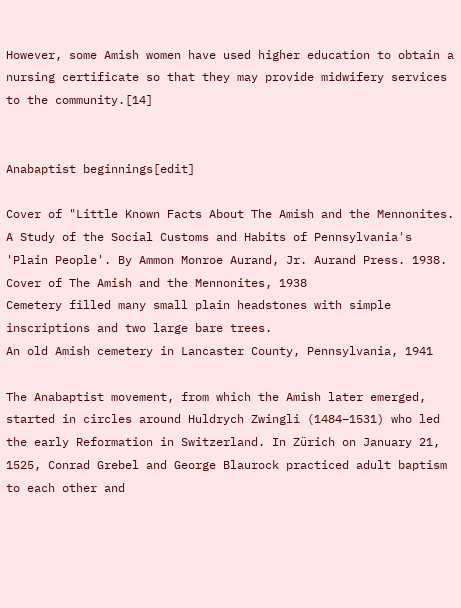However, some Amish women have used higher education to obtain a nursing certificate so that they may provide midwifery services to the community.[14]


Anabaptist beginnings[edit]

Cover of "Little Known Facts About The Amish and the Mennonites. A Study of the Social Customs and Habits of Pennsylvania's 'Plain People'. By Ammon Monroe Aurand, Jr. Aurand Press. 1938.
Cover of The Amish and the Mennonites, 1938
Cemetery filled many small plain headstones with simple inscriptions and two large bare trees.
An old Amish cemetery in Lancaster County, Pennsylvania, 1941

The Anabaptist movement, from which the Amish later emerged, started in circles around Huldrych Zwingli (1484–1531) who led the early Reformation in Switzerland. In Zürich on January 21, 1525, Conrad Grebel and George Blaurock practiced adult baptism to each other and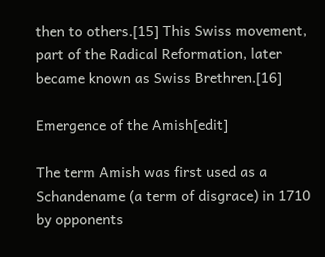then to others.[15] This Swiss movement, part of the Radical Reformation, later became known as Swiss Brethren.[16]

Emergence of the Amish[edit]

The term Amish was first used as a Schandename (a term of disgrace) in 1710 by opponents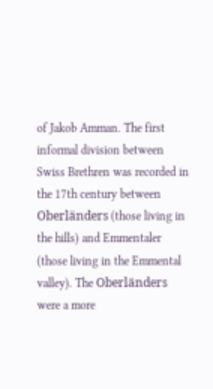of Jakob Amman. The first informal division between Swiss Brethren was recorded in the 17th century between Oberländers (those living in the hills) and Emmentaler (those living in the Emmental valley). The Oberländers were a more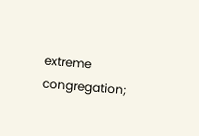extreme congregation;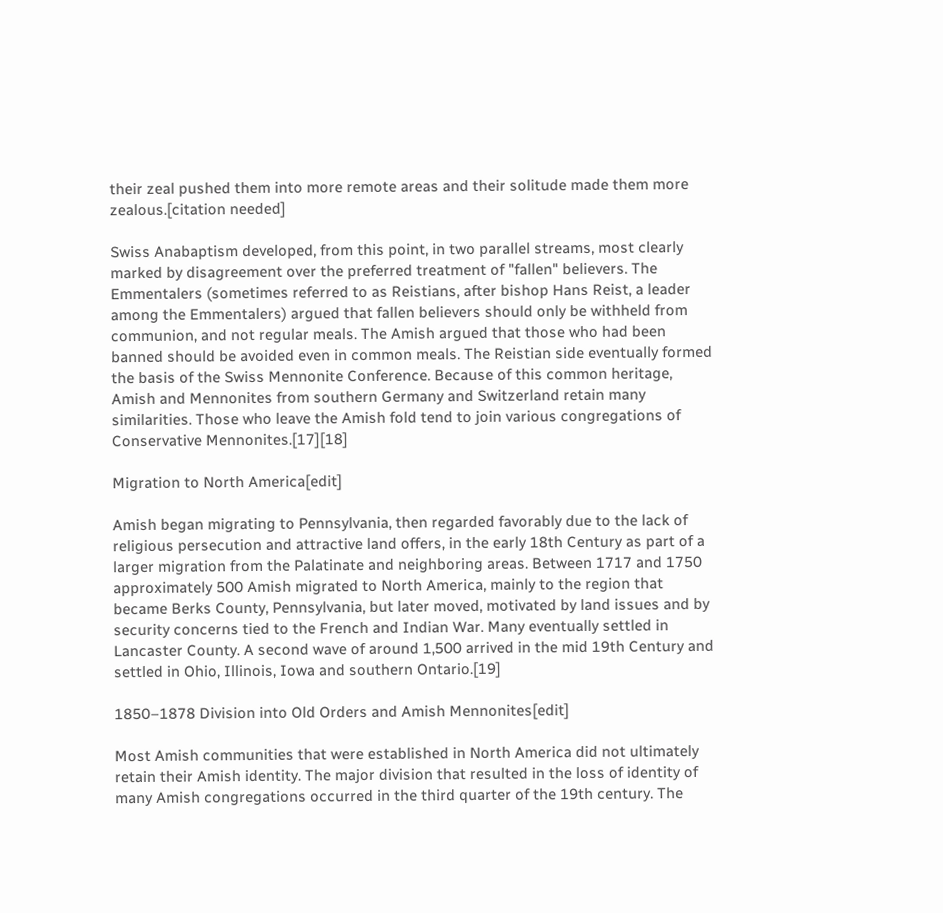their zeal pushed them into more remote areas and their solitude made them more zealous.[citation needed]

Swiss Anabaptism developed, from this point, in two parallel streams, most clearly marked by disagreement over the preferred treatment of "fallen" believers. The Emmentalers (sometimes referred to as Reistians, after bishop Hans Reist, a leader among the Emmentalers) argued that fallen believers should only be withheld from communion, and not regular meals. The Amish argued that those who had been banned should be avoided even in common meals. The Reistian side eventually formed the basis of the Swiss Mennonite Conference. Because of this common heritage, Amish and Mennonites from southern Germany and Switzerland retain many similarities. Those who leave the Amish fold tend to join various congregations of Conservative Mennonites.[17][18]

Migration to North America[edit]

Amish began migrating to Pennsylvania, then regarded favorably due to the lack of religious persecution and attractive land offers, in the early 18th Century as part of a larger migration from the Palatinate and neighboring areas. Between 1717 and 1750 approximately 500 Amish migrated to North America, mainly to the region that became Berks County, Pennsylvania, but later moved, motivated by land issues and by security concerns tied to the French and Indian War. Many eventually settled in Lancaster County. A second wave of around 1,500 arrived in the mid 19th Century and settled in Ohio, Illinois, Iowa and southern Ontario.[19]

1850–1878 Division into Old Orders and Amish Mennonites[edit]

Most Amish communities that were established in North America did not ultimately retain their Amish identity. The major division that resulted in the loss of identity of many Amish congregations occurred in the third quarter of the 19th century. The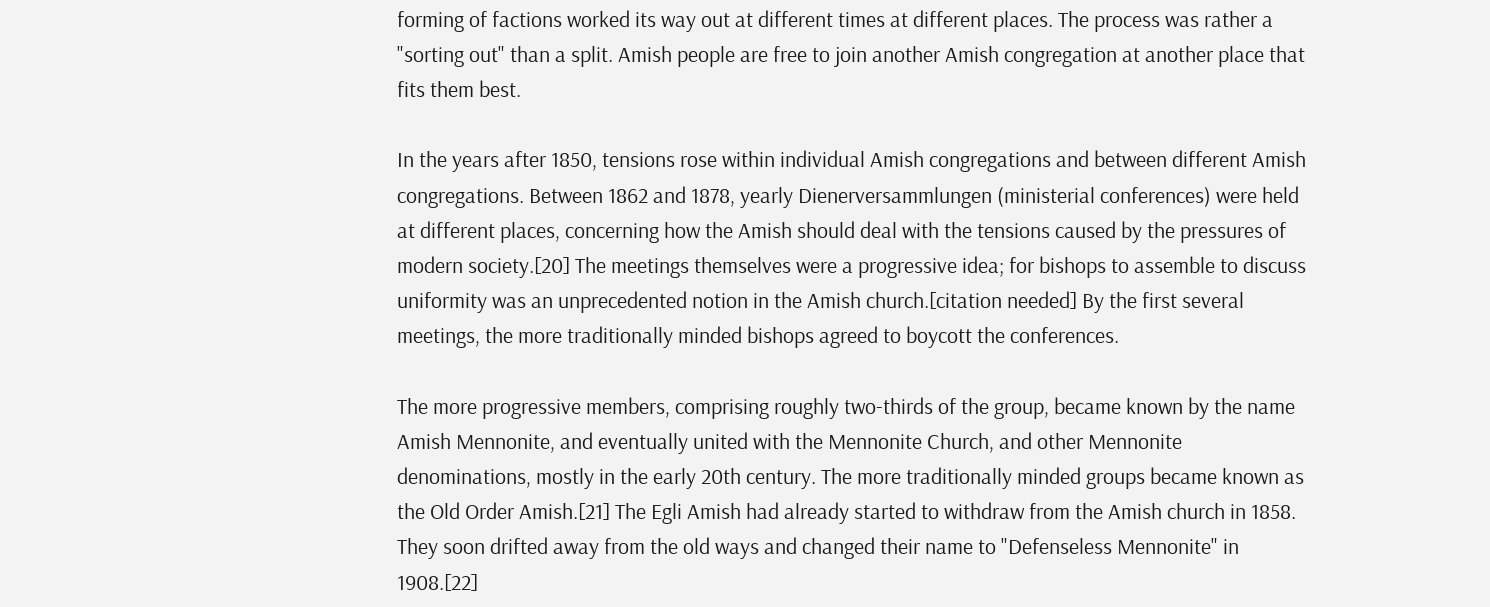forming of factions worked its way out at different times at different places. The process was rather a "sorting out" than a split. Amish people are free to join another Amish congregation at another place that fits them best.

In the years after 1850, tensions rose within individual Amish congregations and between different Amish congregations. Between 1862 and 1878, yearly Dienerversammlungen (ministerial conferences) were held at different places, concerning how the Amish should deal with the tensions caused by the pressures of modern society.[20] The meetings themselves were a progressive idea; for bishops to assemble to discuss uniformity was an unprecedented notion in the Amish church.[citation needed] By the first several meetings, the more traditionally minded bishops agreed to boycott the conferences.

The more progressive members, comprising roughly two-thirds of the group, became known by the name Amish Mennonite, and eventually united with the Mennonite Church, and other Mennonite denominations, mostly in the early 20th century. The more traditionally minded groups became known as the Old Order Amish.[21] The Egli Amish had already started to withdraw from the Amish church in 1858. They soon drifted away from the old ways and changed their name to "Defenseless Mennonite" in 1908.[22]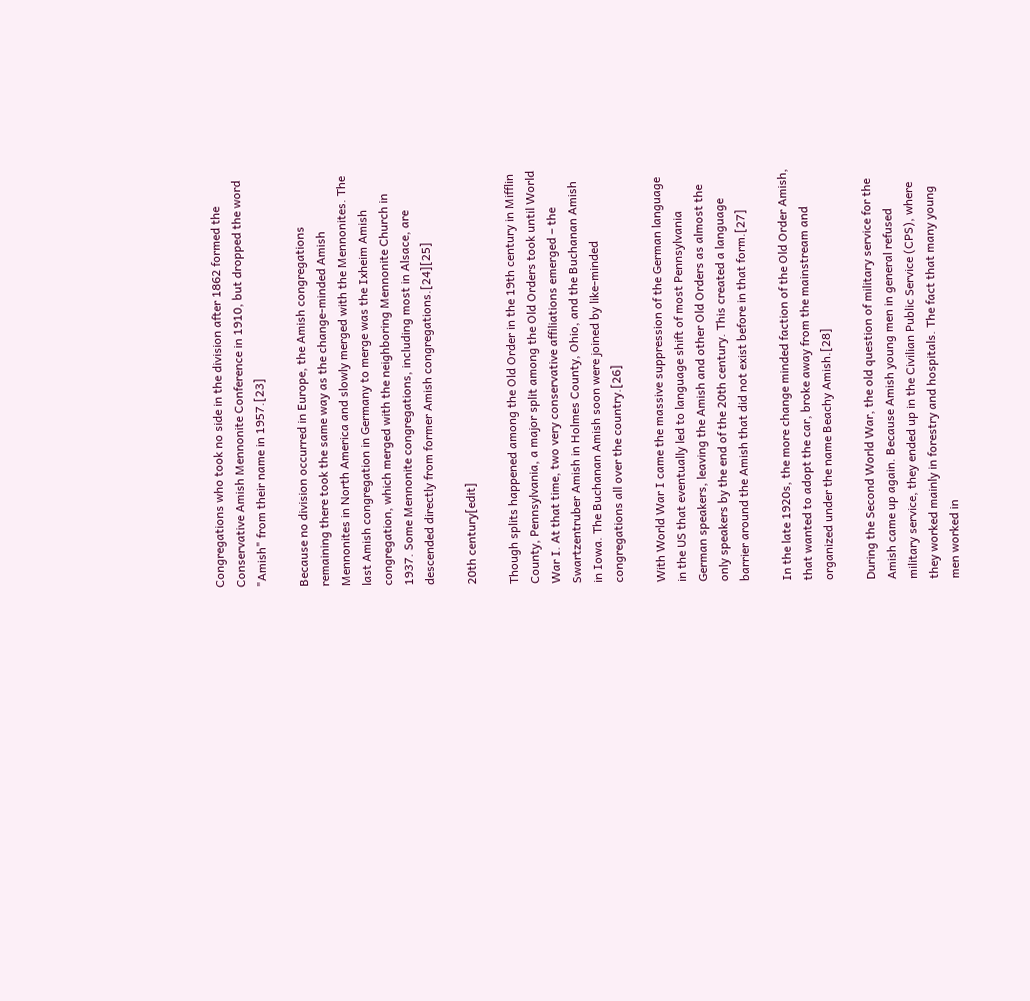Congregations who took no side in the division after 1862 formed the Conservative Amish Mennonite Conference in 1910, but dropped the word "Amish" from their name in 1957.[23]

Because no division occurred in Europe, the Amish congregations remaining there took the same way as the change-minded Amish Mennonites in North America and slowly merged with the Mennonites. The last Amish congregation in Germany to merge was the Ixheim Amish congregation, which merged with the neighboring Mennonite Church in 1937. Some Mennonite congregations, including most in Alsace, are descended directly from former Amish congregations.[24][25]

20th century[edit]

Though splits happened among the Old Order in the 19th century in Mifflin County, Pennsylvania, a major split among the Old Orders took until World War I. At that time, two very conservative affiliations emerged – the Swartzentruber Amish in Holmes County, Ohio, and the Buchanan Amish in Iowa. The Buchanan Amish soon were joined by like-minded congregations all over the country.[26]

With World War I came the massive suppression of the German language in the US that eventually led to language shift of most Pennsylvania German speakers, leaving the Amish and other Old Orders as almost the only speakers by the end of the 20th century. This created a language barrier around the Amish that did not exist before in that form.[27]

In the late 1920s, the more change minded faction of the Old Order Amish, that wanted to adopt the car, broke away from the mainstream and organized under the name Beachy Amish.[28]

During the Second World War, the old question of military service for the Amish came up again. Because Amish young men in general refused military service, they ended up in the Civilian Public Service (CPS), where they worked mainly in forestry and hospitals. The fact that many young men worked in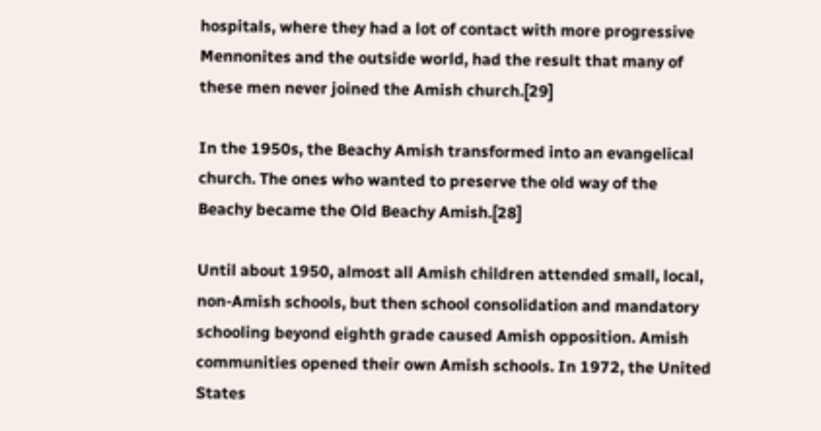hospitals, where they had a lot of contact with more progressive Mennonites and the outside world, had the result that many of these men never joined the Amish church.[29]

In the 1950s, the Beachy Amish transformed into an evangelical church. The ones who wanted to preserve the old way of the Beachy became the Old Beachy Amish.[28]

Until about 1950, almost all Amish children attended small, local, non-Amish schools, but then school consolidation and mandatory schooling beyond eighth grade caused Amish opposition. Amish communities opened their own Amish schools. In 1972, the United States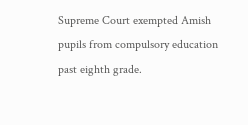Supreme Court exempted Amish pupils from compulsory education past eighth grade.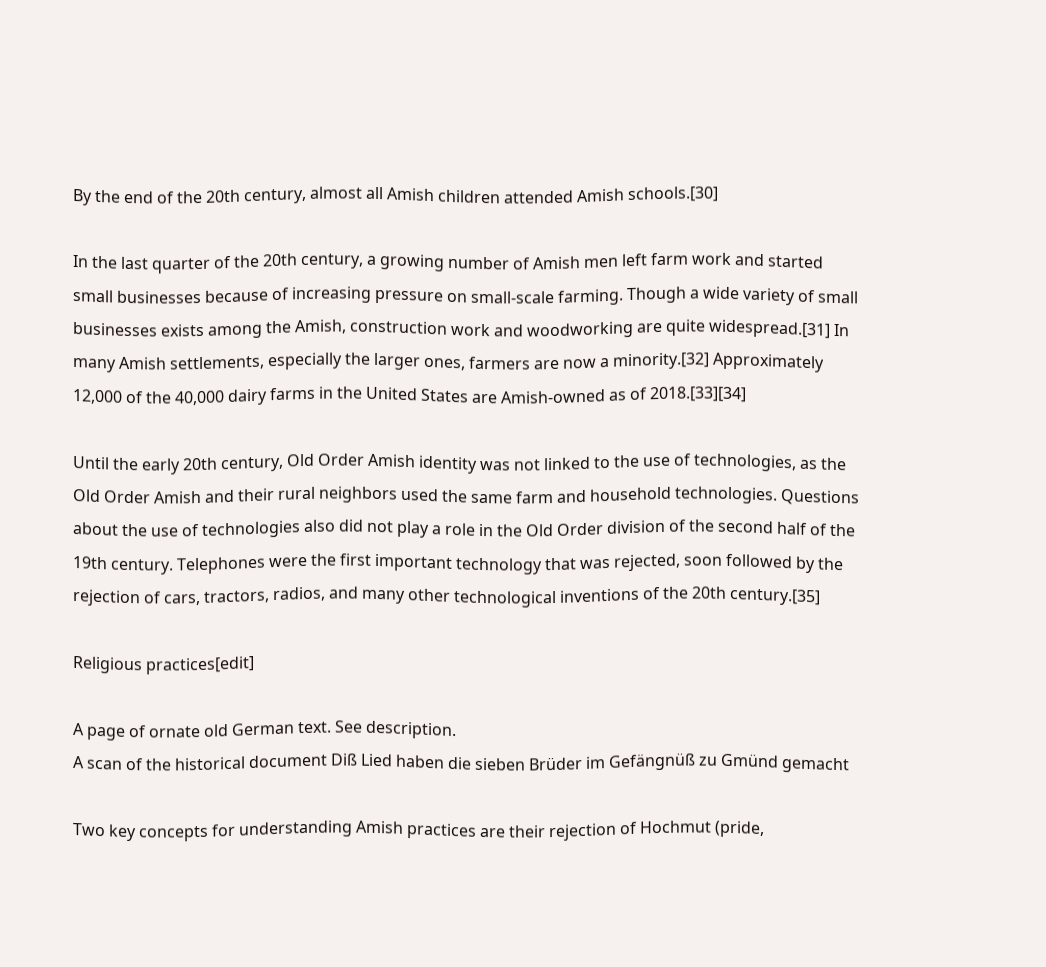By the end of the 20th century, almost all Amish children attended Amish schools.[30]

In the last quarter of the 20th century, a growing number of Amish men left farm work and started small businesses because of increasing pressure on small-scale farming. Though a wide variety of small businesses exists among the Amish, construction work and woodworking are quite widespread.[31] In many Amish settlements, especially the larger ones, farmers are now a minority.[32] Approximately 12,000 of the 40,000 dairy farms in the United States are Amish-owned as of 2018.[33][34]

Until the early 20th century, Old Order Amish identity was not linked to the use of technologies, as the Old Order Amish and their rural neighbors used the same farm and household technologies. Questions about the use of technologies also did not play a role in the Old Order division of the second half of the 19th century. Telephones were the first important technology that was rejected, soon followed by the rejection of cars, tractors, radios, and many other technological inventions of the 20th century.[35]

Religious practices[edit]

A page of ornate old German text. See description.
A scan of the historical document Diß Lied haben die sieben Brüder im Gefängnüß zu Gmünd gemacht

Two key concepts for understanding Amish practices are their rejection of Hochmut (pride,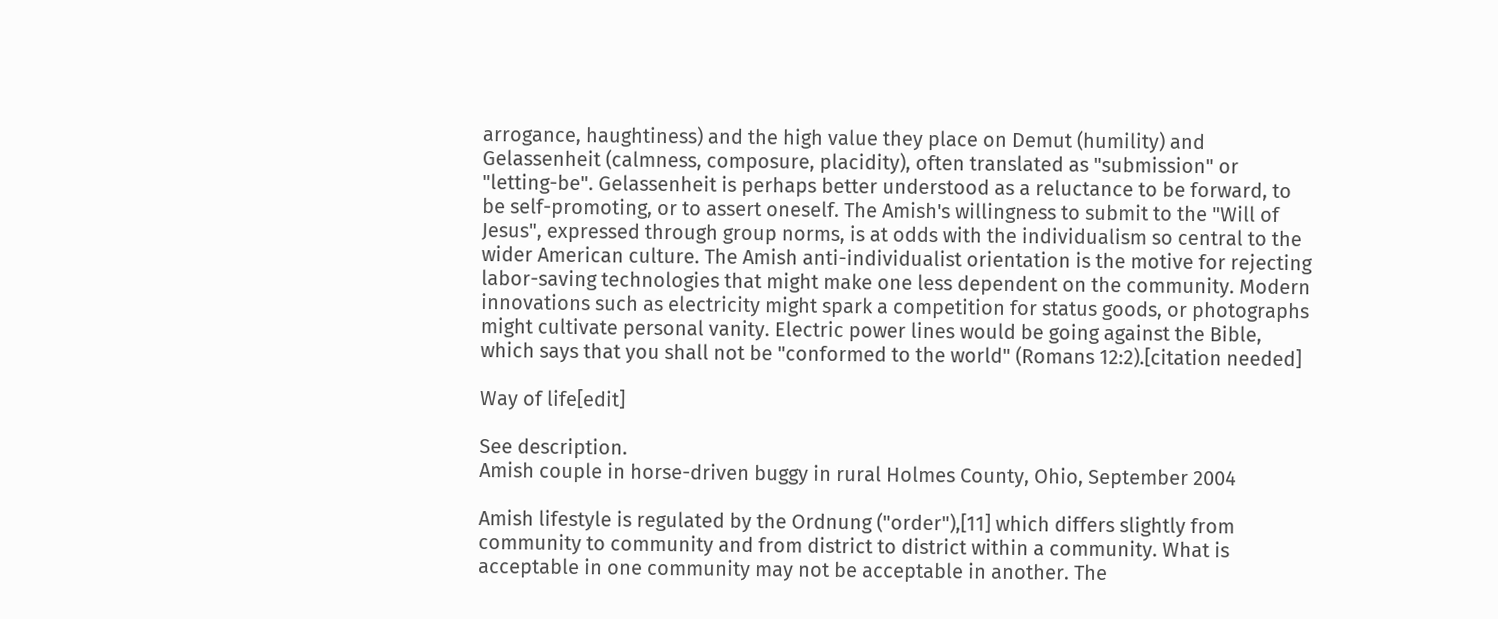arrogance, haughtiness) and the high value they place on Demut (humility) and Gelassenheit (calmness, composure, placidity), often translated as "submission" or "letting-be". Gelassenheit is perhaps better understood as a reluctance to be forward, to be self-promoting, or to assert oneself. The Amish's willingness to submit to the "Will of Jesus", expressed through group norms, is at odds with the individualism so central to the wider American culture. The Amish anti-individualist orientation is the motive for rejecting labor-saving technologies that might make one less dependent on the community. Modern innovations such as electricity might spark a competition for status goods, or photographs might cultivate personal vanity. Electric power lines would be going against the Bible, which says that you shall not be "conformed to the world" (Romans 12:2).[citation needed]

Way of life[edit]

See description.
Amish couple in horse-driven buggy in rural Holmes County, Ohio, September 2004

Amish lifestyle is regulated by the Ordnung ("order"),[11] which differs slightly from community to community and from district to district within a community. What is acceptable in one community may not be acceptable in another. The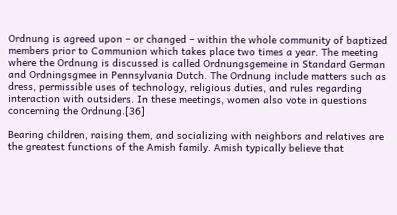Ordnung is agreed upon – or changed – within the whole community of baptized members prior to Communion which takes place two times a year. The meeting where the Ordnung is discussed is called Ordnungsgemeine in Standard German and Ordningsgmee in Pennsylvania Dutch. The Ordnung include matters such as dress, permissible uses of technology, religious duties, and rules regarding interaction with outsiders. In these meetings, women also vote in questions concerning the Ordnung.[36]

Bearing children, raising them, and socializing with neighbors and relatives are the greatest functions of the Amish family. Amish typically believe that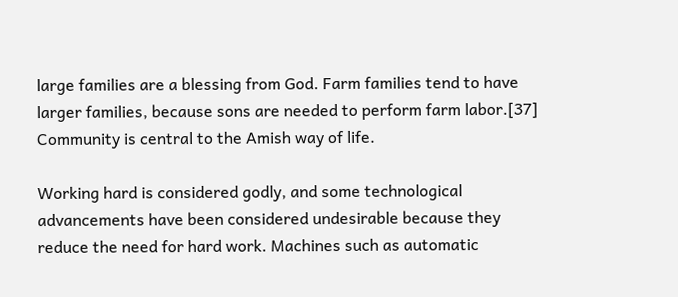large families are a blessing from God. Farm families tend to have larger families, because sons are needed to perform farm labor.[37] Community is central to the Amish way of life.

Working hard is considered godly, and some technological advancements have been considered undesirable because they reduce the need for hard work. Machines such as automatic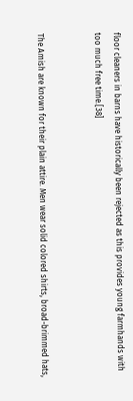floor cleaners in barns have historically been rejected as this provides young farmhands with too much free time.[38]


The Amish are known for their plain attire. Men wear solid colored shirts, broad-brimmed hats,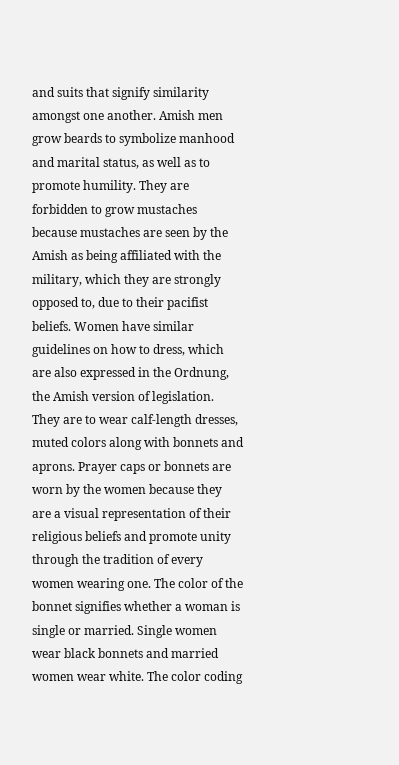and suits that signify similarity amongst one another. Amish men grow beards to symbolize manhood and marital status, as well as to promote humility. They are forbidden to grow mustaches because mustaches are seen by the Amish as being affiliated with the military, which they are strongly opposed to, due to their pacifist beliefs. Women have similar guidelines on how to dress, which are also expressed in the Ordnung, the Amish version of legislation. They are to wear calf-length dresses, muted colors along with bonnets and aprons. Prayer caps or bonnets are worn by the women because they are a visual representation of their religious beliefs and promote unity through the tradition of every women wearing one. The color of the bonnet signifies whether a woman is single or married. Single women wear black bonnets and married women wear white. The color coding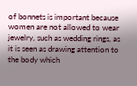of bonnets is important because women are not allowed to wear jewelry, such as wedding rings, as it is seen as drawing attention to the body which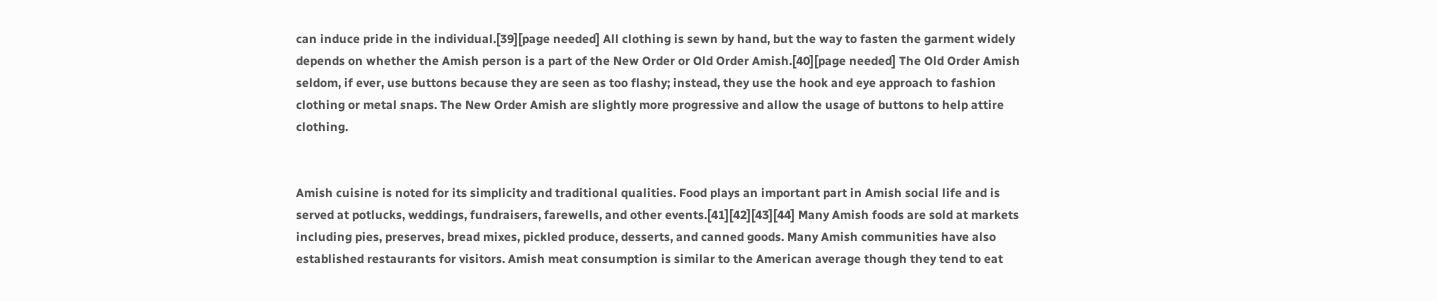can induce pride in the individual.[39][page needed] All clothing is sewn by hand, but the way to fasten the garment widely depends on whether the Amish person is a part of the New Order or Old Order Amish.[40][page needed] The Old Order Amish seldom, if ever, use buttons because they are seen as too flashy; instead, they use the hook and eye approach to fashion clothing or metal snaps. The New Order Amish are slightly more progressive and allow the usage of buttons to help attire clothing.


Amish cuisine is noted for its simplicity and traditional qualities. Food plays an important part in Amish social life and is served at potlucks, weddings, fundraisers, farewells, and other events.[41][42][43][44] Many Amish foods are sold at markets including pies, preserves, bread mixes, pickled produce, desserts, and canned goods. Many Amish communities have also established restaurants for visitors. Amish meat consumption is similar to the American average though they tend to eat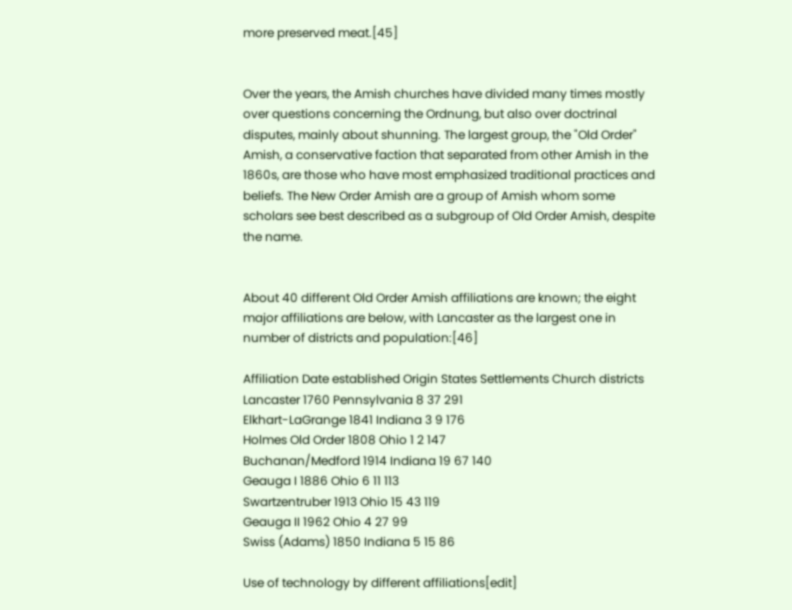more preserved meat.[45]


Over the years, the Amish churches have divided many times mostly over questions concerning the Ordnung, but also over doctrinal disputes, mainly about shunning. The largest group, the "Old Order" Amish, a conservative faction that separated from other Amish in the 1860s, are those who have most emphasized traditional practices and beliefs. The New Order Amish are a group of Amish whom some scholars see best described as a subgroup of Old Order Amish, despite the name.


About 40 different Old Order Amish affiliations are known; the eight major affiliations are below, with Lancaster as the largest one in number of districts and population:[46]

Affiliation Date established Origin States Settlements Church districts
Lancaster 1760 Pennsylvania 8 37 291
Elkhart-LaGrange 1841 Indiana 3 9 176
Holmes Old Order 1808 Ohio 1 2 147
Buchanan/Medford 1914 Indiana 19 67 140
Geauga I 1886 Ohio 6 11 113
Swartzentruber 1913 Ohio 15 43 119
Geauga II 1962 Ohio 4 27 99
Swiss (Adams) 1850 Indiana 5 15 86

Use of technology by different affiliations[edit]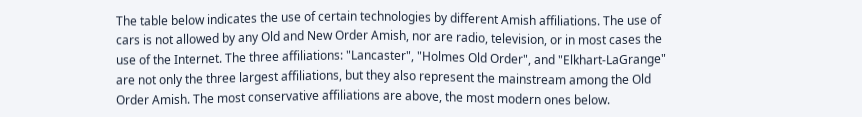The table below indicates the use of certain technologies by different Amish affiliations. The use of cars is not allowed by any Old and New Order Amish, nor are radio, television, or in most cases the use of the Internet. The three affiliations: "Lancaster", "Holmes Old Order", and "Elkhart-LaGrange" are not only the three largest affiliations, but they also represent the mainstream among the Old Order Amish. The most conservative affiliations are above, the most modern ones below.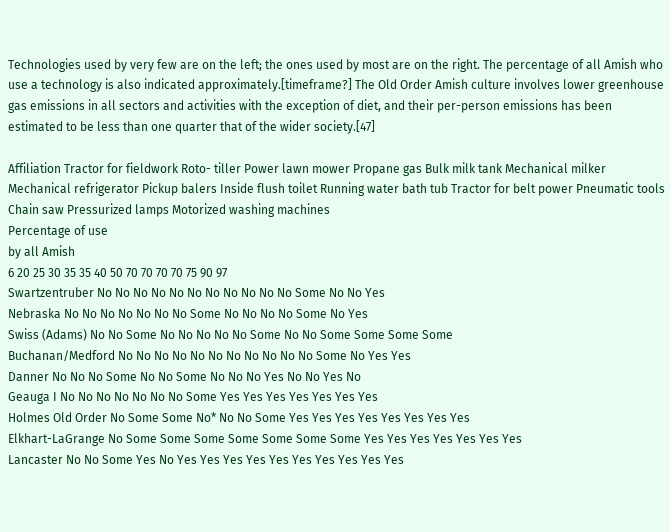Technologies used by very few are on the left; the ones used by most are on the right. The percentage of all Amish who use a technology is also indicated approximately.[timeframe?] The Old Order Amish culture involves lower greenhouse gas emissions in all sectors and activities with the exception of diet, and their per-person emissions has been estimated to be less than one quarter that of the wider society.[47]

Affiliation Tractor for fieldwork Roto- tiller Power lawn mower Propane gas Bulk milk tank Mechanical milker Mechanical refrigerator Pickup balers Inside flush toilet Running water bath tub Tractor for belt power Pneumatic tools Chain saw Pressurized lamps Motorized washing machines
Percentage of use
by all Amish
6 20 25 30 35 35 40 50 70 70 70 70 75 90 97
Swartzentruber No No No No No No No No No No No Some No No Yes
Nebraska No No No No No No No Some No No No No Some No Yes
Swiss (Adams) No No Some No No No No No Some No No Some Some Some Some
Buchanan/Medford No No No No No No No No No No No Some No Yes Yes
Danner No No No Some No No Some No No No Yes No No Yes No
Geauga I No No No No No No No Some Yes Yes Yes Yes Yes Yes Yes
Holmes Old Order No Some Some No* No No Some Yes Yes Yes Yes Yes Yes Yes Yes
Elkhart-LaGrange No Some Some Some Some Some Some Some Yes Yes Yes Yes Yes Yes Yes
Lancaster No No Some Yes No Yes Yes Yes Yes Yes Yes Yes Yes Yes Yes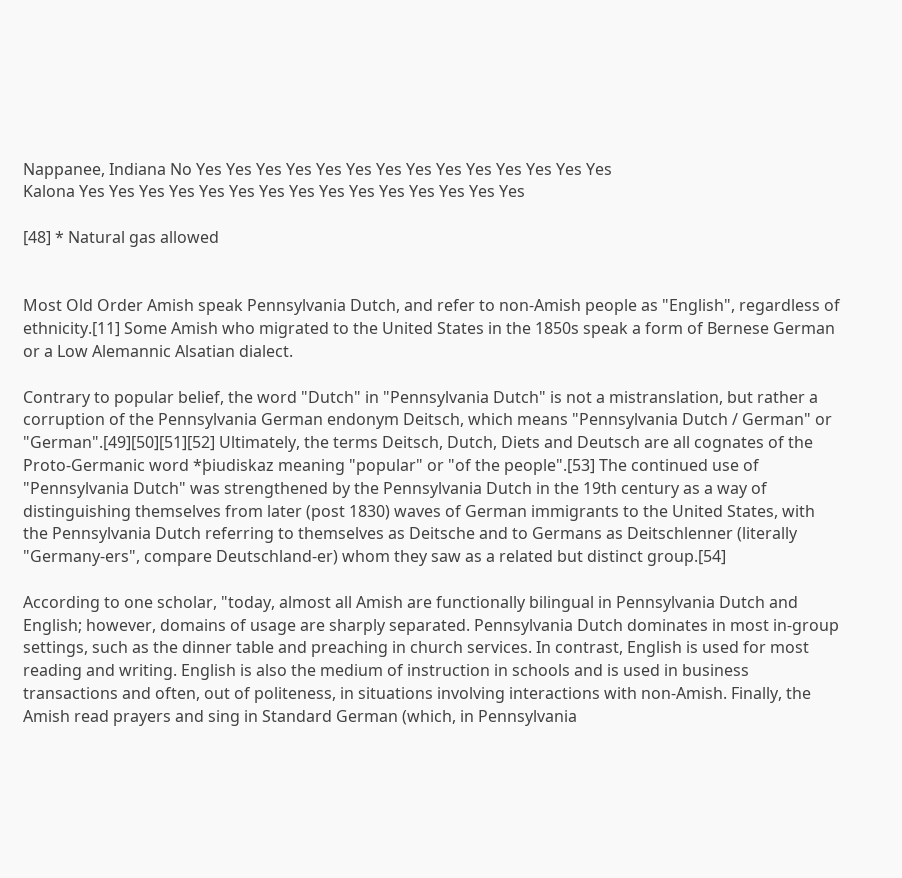Nappanee, Indiana No Yes Yes Yes Yes Yes Yes Yes Yes Yes Yes Yes Yes Yes Yes
Kalona Yes Yes Yes Yes Yes Yes Yes Yes Yes Yes Yes Yes Yes Yes Yes

[48] * Natural gas allowed


Most Old Order Amish speak Pennsylvania Dutch, and refer to non-Amish people as "English", regardless of ethnicity.[11] Some Amish who migrated to the United States in the 1850s speak a form of Bernese German or a Low Alemannic Alsatian dialect.

Contrary to popular belief, the word "Dutch" in "Pennsylvania Dutch" is not a mistranslation, but rather a corruption of the Pennsylvania German endonym Deitsch, which means "Pennsylvania Dutch / German" or "German".[49][50][51][52] Ultimately, the terms Deitsch, Dutch, Diets and Deutsch are all cognates of the Proto-Germanic word *þiudiskaz meaning "popular" or "of the people".[53] The continued use of "Pennsylvania Dutch" was strengthened by the Pennsylvania Dutch in the 19th century as a way of distinguishing themselves from later (post 1830) waves of German immigrants to the United States, with the Pennsylvania Dutch referring to themselves as Deitsche and to Germans as Deitschlenner (literally "Germany-ers", compare Deutschland-er) whom they saw as a related but distinct group.[54]

According to one scholar, "today, almost all Amish are functionally bilingual in Pennsylvania Dutch and English; however, domains of usage are sharply separated. Pennsylvania Dutch dominates in most in-group settings, such as the dinner table and preaching in church services. In contrast, English is used for most reading and writing. English is also the medium of instruction in schools and is used in business transactions and often, out of politeness, in situations involving interactions with non-Amish. Finally, the Amish read prayers and sing in Standard German (which, in Pennsylvania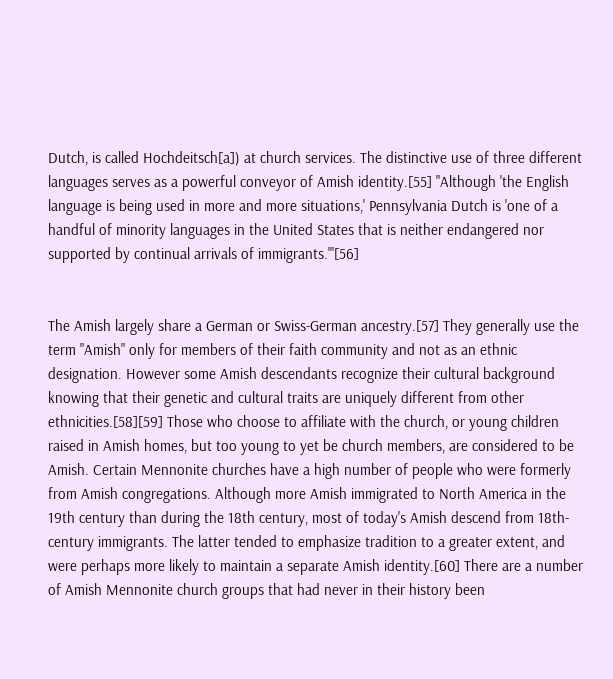Dutch, is called Hochdeitsch[a]) at church services. The distinctive use of three different languages serves as a powerful conveyor of Amish identity.[55] "Although 'the English language is being used in more and more situations,' Pennsylvania Dutch is 'one of a handful of minority languages in the United States that is neither endangered nor supported by continual arrivals of immigrants.'"[56]


The Amish largely share a German or Swiss-German ancestry.[57] They generally use the term "Amish" only for members of their faith community and not as an ethnic designation. However some Amish descendants recognize their cultural background knowing that their genetic and cultural traits are uniquely different from other ethnicities.[58][59] Those who choose to affiliate with the church, or young children raised in Amish homes, but too young to yet be church members, are considered to be Amish. Certain Mennonite churches have a high number of people who were formerly from Amish congregations. Although more Amish immigrated to North America in the 19th century than during the 18th century, most of today's Amish descend from 18th-century immigrants. The latter tended to emphasize tradition to a greater extent, and were perhaps more likely to maintain a separate Amish identity.[60] There are a number of Amish Mennonite church groups that had never in their history been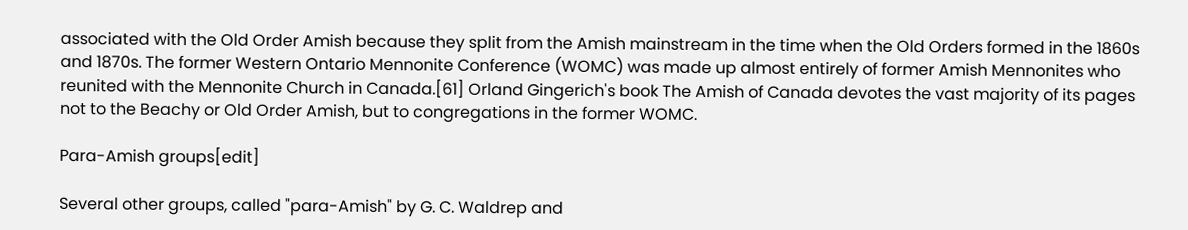associated with the Old Order Amish because they split from the Amish mainstream in the time when the Old Orders formed in the 1860s and 1870s. The former Western Ontario Mennonite Conference (WOMC) was made up almost entirely of former Amish Mennonites who reunited with the Mennonite Church in Canada.[61] Orland Gingerich's book The Amish of Canada devotes the vast majority of its pages not to the Beachy or Old Order Amish, but to congregations in the former WOMC.

Para-Amish groups[edit]

Several other groups, called "para-Amish" by G. C. Waldrep and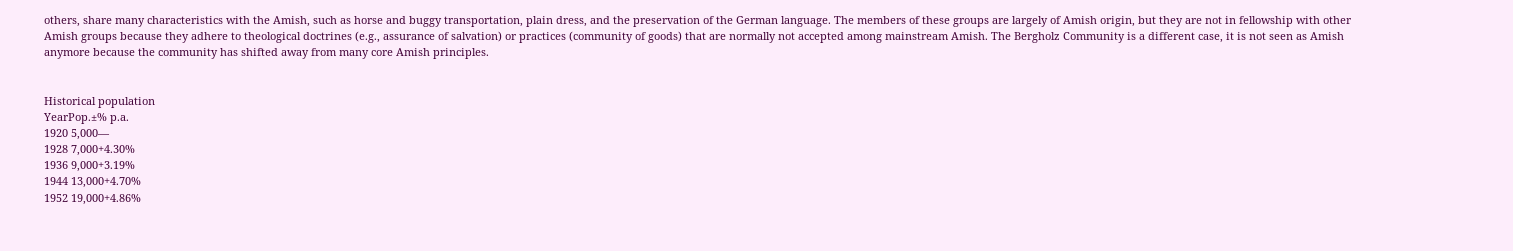others, share many characteristics with the Amish, such as horse and buggy transportation, plain dress, and the preservation of the German language. The members of these groups are largely of Amish origin, but they are not in fellowship with other Amish groups because they adhere to theological doctrines (e.g., assurance of salvation) or practices (community of goods) that are normally not accepted among mainstream Amish. The Bergholz Community is a different case, it is not seen as Amish anymore because the community has shifted away from many core Amish principles.


Historical population
YearPop.±% p.a.
1920 5,000—
1928 7,000+4.30%
1936 9,000+3.19%
1944 13,000+4.70%
1952 19,000+4.86%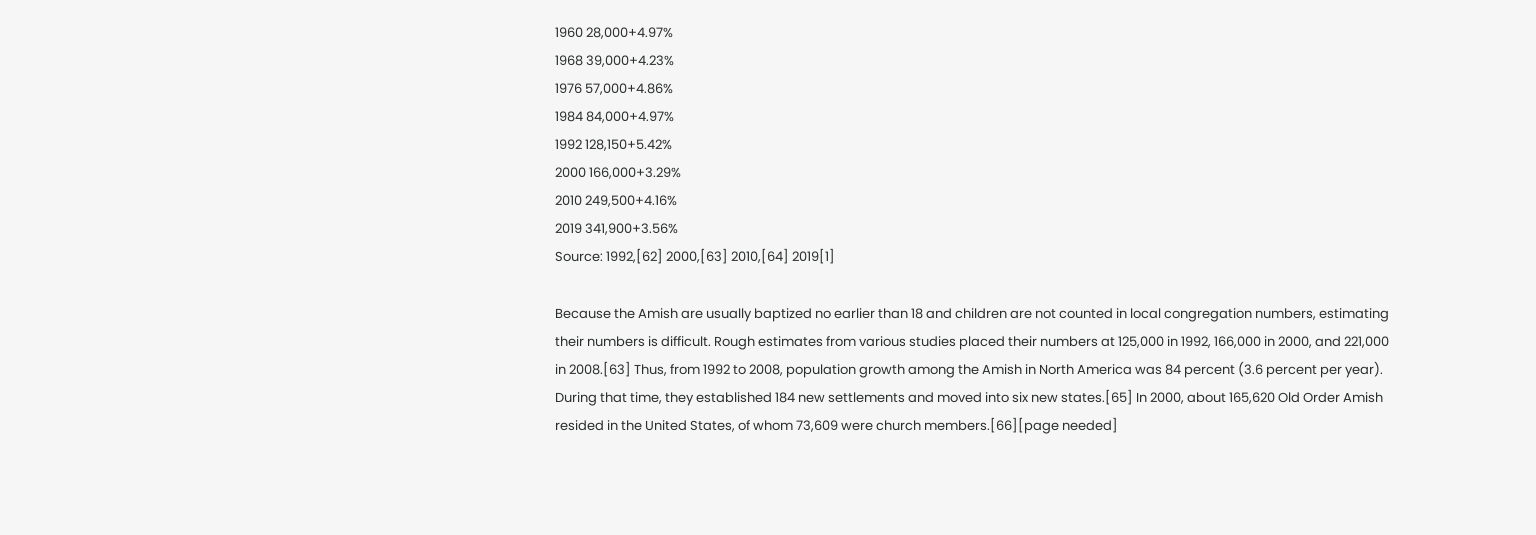1960 28,000+4.97%
1968 39,000+4.23%
1976 57,000+4.86%
1984 84,000+4.97%
1992 128,150+5.42%
2000 166,000+3.29%
2010 249,500+4.16%
2019 341,900+3.56%
Source: 1992,[62] 2000,[63] 2010,[64] 2019[1]

Because the Amish are usually baptized no earlier than 18 and children are not counted in local congregation numbers, estimating their numbers is difficult. Rough estimates from various studies placed their numbers at 125,000 in 1992, 166,000 in 2000, and 221,000 in 2008.[63] Thus, from 1992 to 2008, population growth among the Amish in North America was 84 percent (3.6 percent per year). During that time, they established 184 new settlements and moved into six new states.[65] In 2000, about 165,620 Old Order Amish resided in the United States, of whom 73,609 were church members.[66][page needed]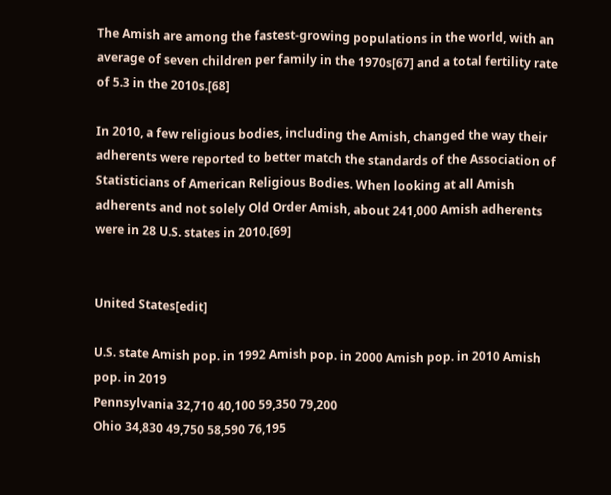The Amish are among the fastest-growing populations in the world, with an average of seven children per family in the 1970s[67] and a total fertility rate of 5.3 in the 2010s.[68]

In 2010, a few religious bodies, including the Amish, changed the way their adherents were reported to better match the standards of the Association of Statisticians of American Religious Bodies. When looking at all Amish adherents and not solely Old Order Amish, about 241,000 Amish adherents were in 28 U.S. states in 2010.[69]


United States[edit]

U.S. state Amish pop. in 1992 Amish pop. in 2000 Amish pop. in 2010 Amish pop. in 2019
Pennsylvania 32,710 40,100 59,350 79,200
Ohio 34,830 49,750 58,590 76,195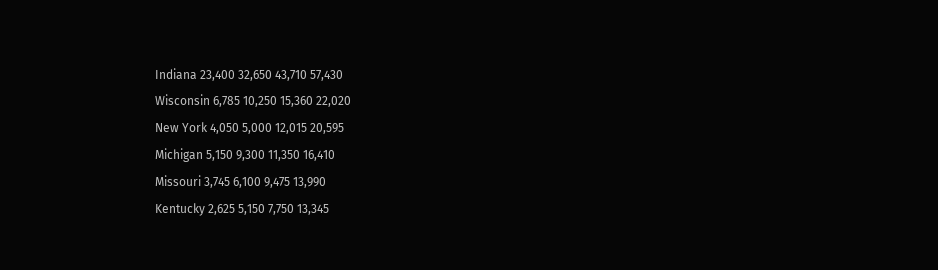Indiana 23,400 32,650 43,710 57,430
Wisconsin 6,785 10,250 15,360 22,020
New York 4,050 5,000 12,015 20,595
Michigan 5,150 9,300 11,350 16,410
Missouri 3,745 6,100 9,475 13,990
Kentucky 2,625 5,150 7,750 13,345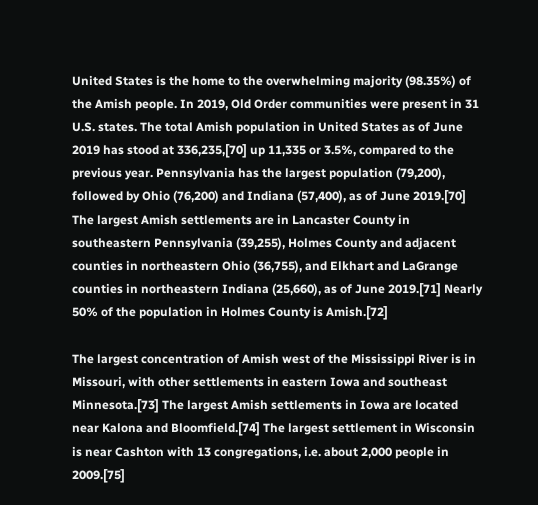United States is the home to the overwhelming majority (98.35%) of the Amish people. In 2019, Old Order communities were present in 31 U.S. states. The total Amish population in United States as of June 2019 has stood at 336,235,[70] up 11,335 or 3.5%, compared to the previous year. Pennsylvania has the largest population (79,200), followed by Ohio (76,200) and Indiana (57,400), as of June 2019.[70] The largest Amish settlements are in Lancaster County in southeastern Pennsylvania (39,255), Holmes County and adjacent counties in northeastern Ohio (36,755), and Elkhart and LaGrange counties in northeastern Indiana (25,660), as of June 2019.[71] Nearly 50% of the population in Holmes County is Amish.[72]

The largest concentration of Amish west of the Mississippi River is in Missouri, with other settlements in eastern Iowa and southeast Minnesota.[73] The largest Amish settlements in Iowa are located near Kalona and Bloomfield.[74] The largest settlement in Wisconsin is near Cashton with 13 congregations, i.e. about 2,000 people in 2009.[75]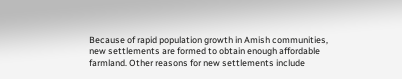Because of rapid population growth in Amish communities, new settlements are formed to obtain enough affordable farmland. Other reasons for new settlements include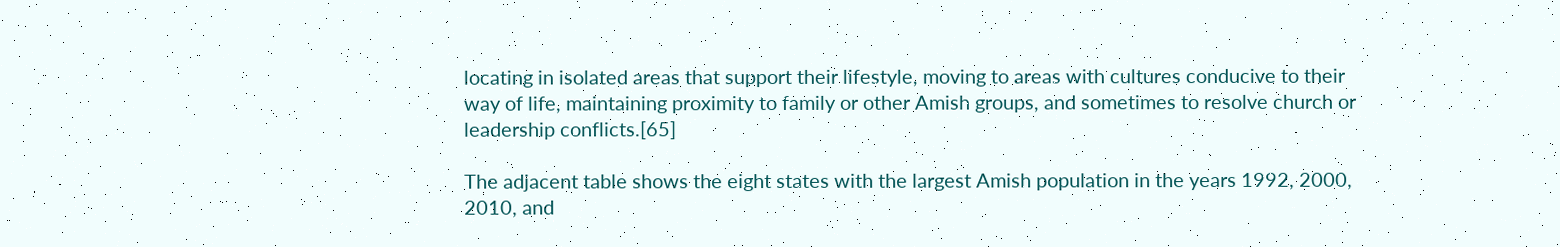locating in isolated areas that support their lifestyle, moving to areas with cultures conducive to their way of life, maintaining proximity to family or other Amish groups, and sometimes to resolve church or leadership conflicts.[65]

The adjacent table shows the eight states with the largest Amish population in the years 1992, 2000, 2010, and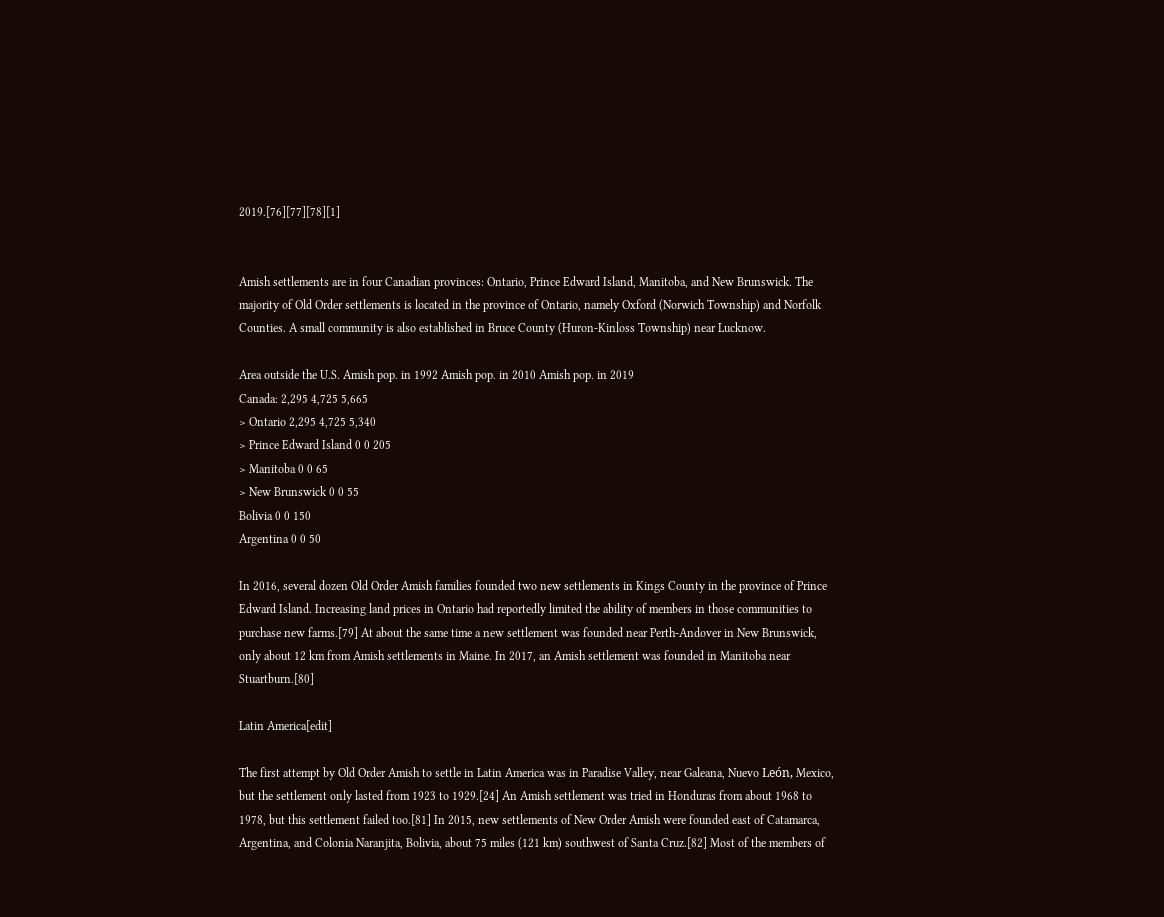2019.[76][77][78][1]


Amish settlements are in four Canadian provinces: Ontario, Prince Edward Island, Manitoba, and New Brunswick. The majority of Old Order settlements is located in the province of Ontario, namely Oxford (Norwich Township) and Norfolk Counties. A small community is also established in Bruce County (Huron-Kinloss Township) near Lucknow.

Area outside the U.S. Amish pop. in 1992 Amish pop. in 2010 Amish pop. in 2019
Canada: 2,295 4,725 5,665
> Ontario 2,295 4,725 5,340
> Prince Edward Island 0 0 205
> Manitoba 0 0 65
> New Brunswick 0 0 55
Bolivia 0 0 150
Argentina 0 0 50

In 2016, several dozen Old Order Amish families founded two new settlements in Kings County in the province of Prince Edward Island. Increasing land prices in Ontario had reportedly limited the ability of members in those communities to purchase new farms.[79] At about the same time a new settlement was founded near Perth-Andover in New Brunswick, only about 12 km from Amish settlements in Maine. In 2017, an Amish settlement was founded in Manitoba near Stuartburn.[80]

Latin America[edit]

The first attempt by Old Order Amish to settle in Latin America was in Paradise Valley, near Galeana, Nuevo León, Mexico, but the settlement only lasted from 1923 to 1929.[24] An Amish settlement was tried in Honduras from about 1968 to 1978, but this settlement failed too.[81] In 2015, new settlements of New Order Amish were founded east of Catamarca, Argentina, and Colonia Naranjita, Bolivia, about 75 miles (121 km) southwest of Santa Cruz.[82] Most of the members of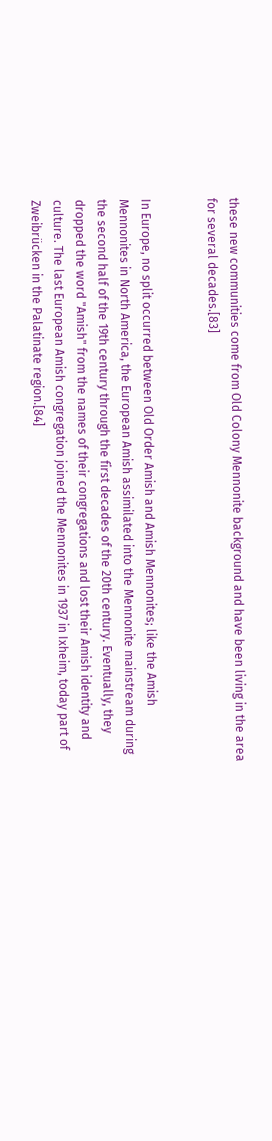these new communities come from Old Colony Mennonite background and have been living in the area for several decades.[83]


In Europe, no split occurred between Old Order Amish and Amish Mennonites; like the Amish Mennonites in North America, the European Amish assimilated into the Mennonite mainstream during the second half of the 19th century through the first decades of the 20th century. Eventually, they dropped the word "Amish" from the names of their congregations and lost their Amish identity and culture. The last European Amish congregation joined the Mennonites in 1937 in Ixheim, today part of Zweibrücken in the Palatinate region.[84]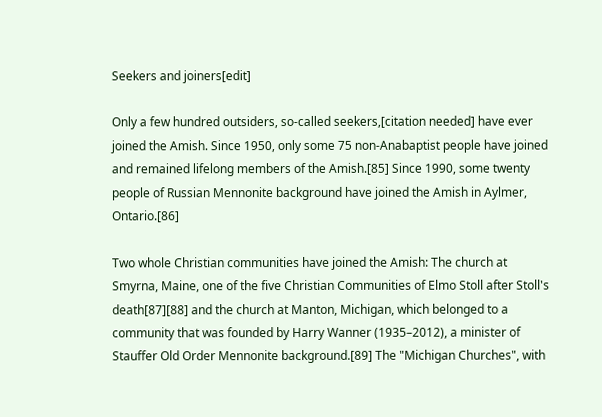Seekers and joiners[edit]

Only a few hundred outsiders, so-called seekers,[citation needed] have ever joined the Amish. Since 1950, only some 75 non-Anabaptist people have joined and remained lifelong members of the Amish.[85] Since 1990, some twenty people of Russian Mennonite background have joined the Amish in Aylmer, Ontario.[86]

Two whole Christian communities have joined the Amish: The church at Smyrna, Maine, one of the five Christian Communities of Elmo Stoll after Stoll's death[87][88] and the church at Manton, Michigan, which belonged to a community that was founded by Harry Wanner (1935–2012), a minister of Stauffer Old Order Mennonite background.[89] The "Michigan Churches", with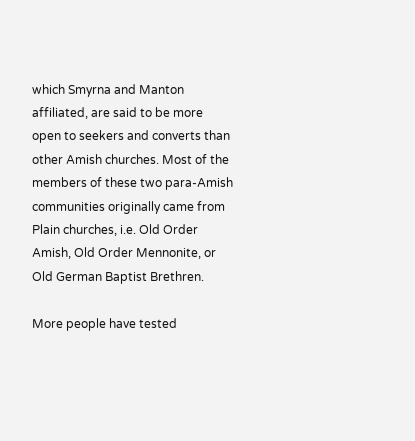which Smyrna and Manton affiliated, are said to be more open to seekers and converts than other Amish churches. Most of the members of these two para-Amish communities originally came from Plain churches, i.e. Old Order Amish, Old Order Mennonite, or Old German Baptist Brethren.

More people have tested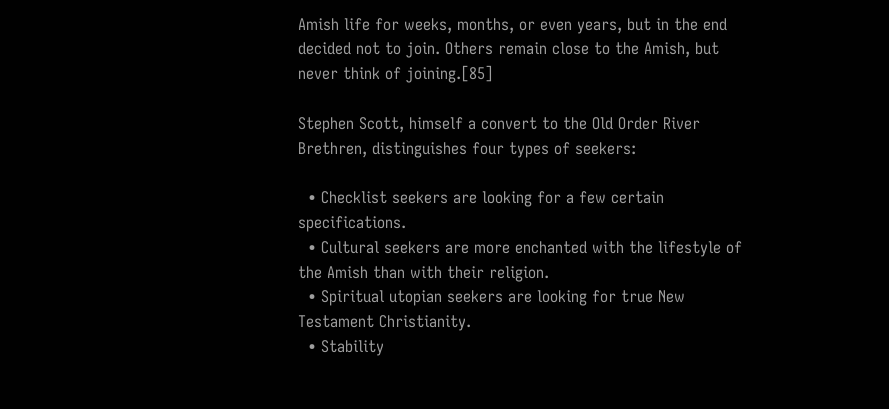Amish life for weeks, months, or even years, but in the end decided not to join. Others remain close to the Amish, but never think of joining.[85]

Stephen Scott, himself a convert to the Old Order River Brethren, distinguishes four types of seekers:

  • Checklist seekers are looking for a few certain specifications.
  • Cultural seekers are more enchanted with the lifestyle of the Amish than with their religion.
  • Spiritual utopian seekers are looking for true New Testament Christianity.
  • Stability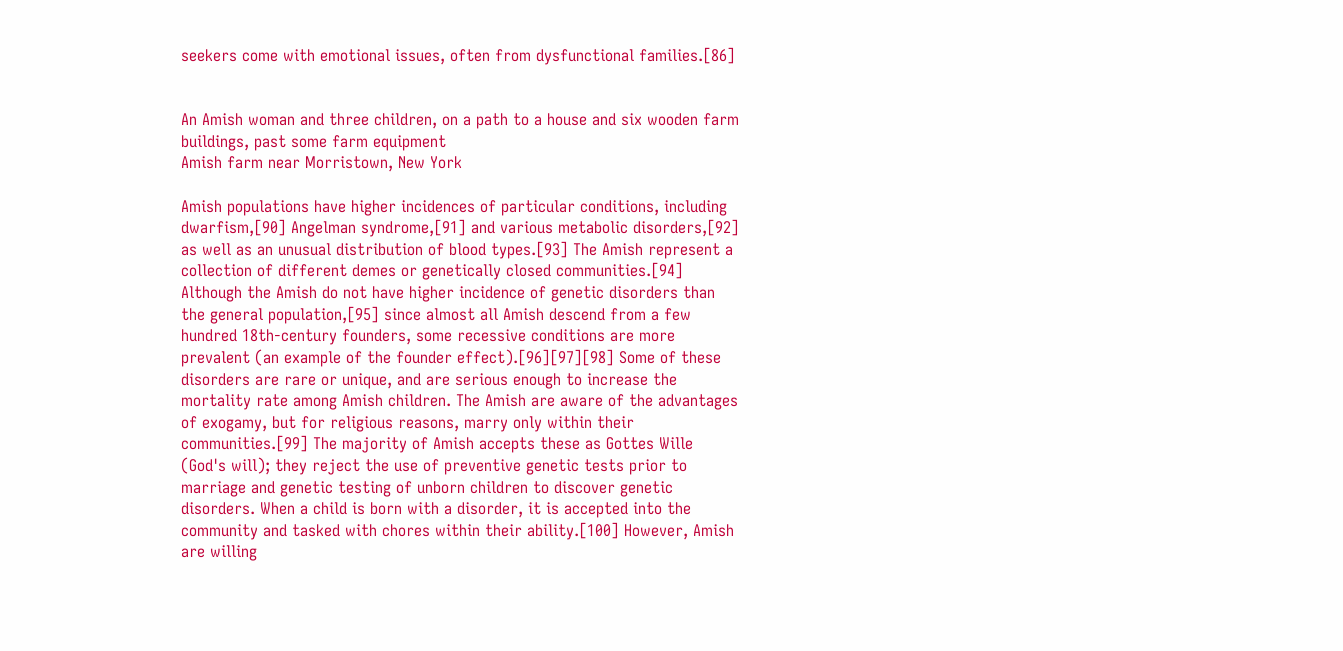seekers come with emotional issues, often from dysfunctional families.[86]


An Amish woman and three children, on a path to a house and six wooden farm buildings, past some farm equipment
Amish farm near Morristown, New York

Amish populations have higher incidences of particular conditions, including dwarfism,[90] Angelman syndrome,[91] and various metabolic disorders,[92] as well as an unusual distribution of blood types.[93] The Amish represent a collection of different demes or genetically closed communities.[94] Although the Amish do not have higher incidence of genetic disorders than the general population,[95] since almost all Amish descend from a few hundred 18th-century founders, some recessive conditions are more prevalent (an example of the founder effect).[96][97][98] Some of these disorders are rare or unique, and are serious enough to increase the mortality rate among Amish children. The Amish are aware of the advantages of exogamy, but for religious reasons, marry only within their communities.[99] The majority of Amish accepts these as Gottes Wille (God's will); they reject the use of preventive genetic tests prior to marriage and genetic testing of unborn children to discover genetic disorders. When a child is born with a disorder, it is accepted into the community and tasked with chores within their ability.[100] However, Amish are willing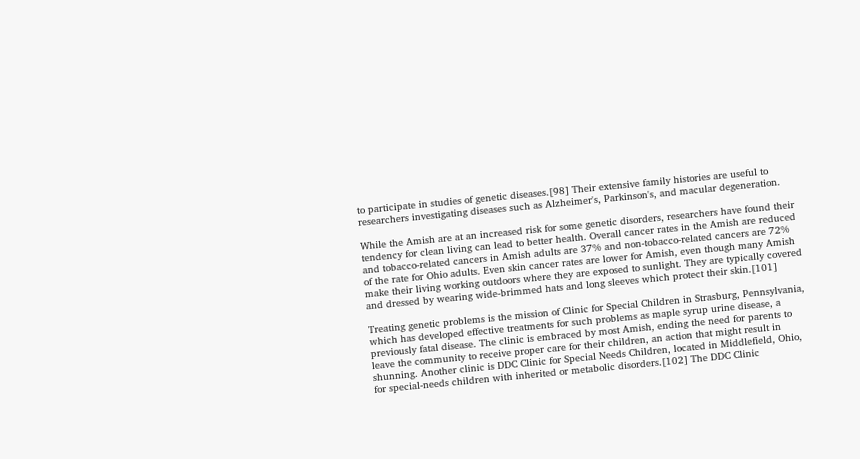to participate in studies of genetic diseases.[98] Their extensive family histories are useful to researchers investigating diseases such as Alzheimer's, Parkinson's, and macular degeneration.

While the Amish are at an increased risk for some genetic disorders, researchers have found their tendency for clean living can lead to better health. Overall cancer rates in the Amish are reduced and tobacco-related cancers in Amish adults are 37% and non-tobacco-related cancers are 72% of the rate for Ohio adults. Even skin cancer rates are lower for Amish, even though many Amish make their living working outdoors where they are exposed to sunlight. They are typically covered and dressed by wearing wide-brimmed hats and long sleeves which protect their skin.[101]

Treating genetic problems is the mission of Clinic for Special Children in Strasburg, Pennsylvania, which has developed effective treatments for such problems as maple syrup urine disease, a previously fatal disease. The clinic is embraced by most Amish, ending the need for parents to leave the community to receive proper care for their children, an action that might result in shunning. Another clinic is DDC Clinic for Special Needs Children, located in Middlefield, Ohio, for special-needs children with inherited or metabolic disorders.[102] The DDC Clinic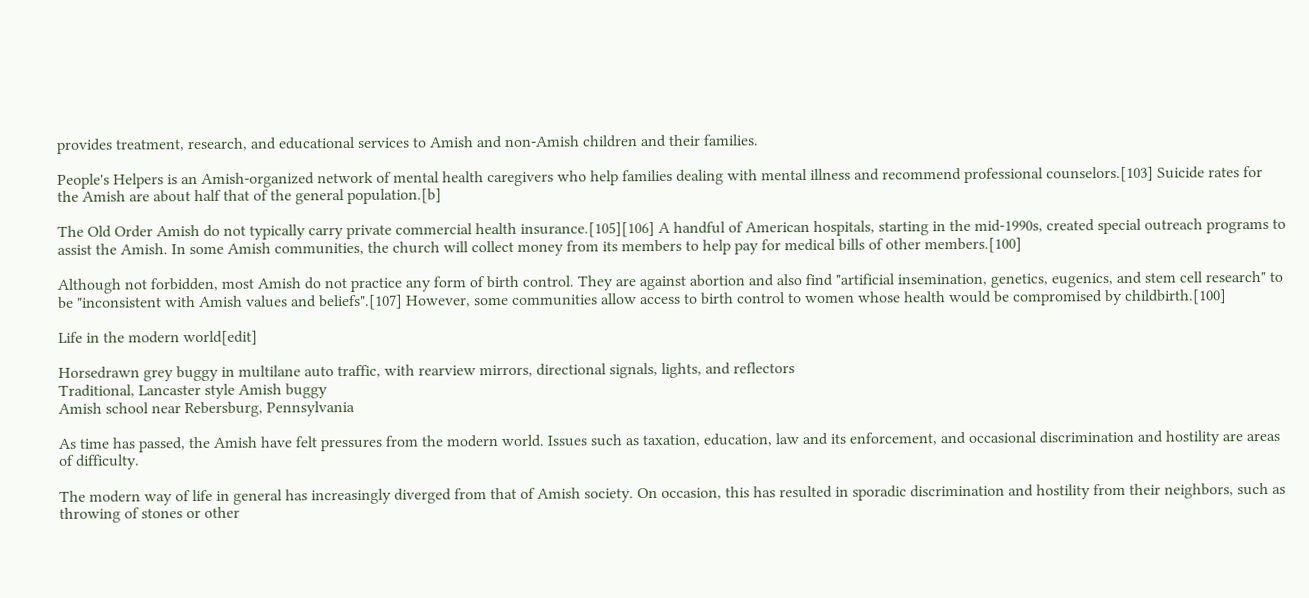provides treatment, research, and educational services to Amish and non-Amish children and their families.

People's Helpers is an Amish-organized network of mental health caregivers who help families dealing with mental illness and recommend professional counselors.[103] Suicide rates for the Amish are about half that of the general population.[b]

The Old Order Amish do not typically carry private commercial health insurance.[105][106] A handful of American hospitals, starting in the mid-1990s, created special outreach programs to assist the Amish. In some Amish communities, the church will collect money from its members to help pay for medical bills of other members.[100]

Although not forbidden, most Amish do not practice any form of birth control. They are against abortion and also find "artificial insemination, genetics, eugenics, and stem cell research" to be "inconsistent with Amish values and beliefs".[107] However, some communities allow access to birth control to women whose health would be compromised by childbirth.[100]

Life in the modern world[edit]

Horsedrawn grey buggy in multilane auto traffic, with rearview mirrors, directional signals, lights, and reflectors
Traditional, Lancaster style Amish buggy
Amish school near Rebersburg, Pennsylvania

As time has passed, the Amish have felt pressures from the modern world. Issues such as taxation, education, law and its enforcement, and occasional discrimination and hostility are areas of difficulty.

The modern way of life in general has increasingly diverged from that of Amish society. On occasion, this has resulted in sporadic discrimination and hostility from their neighbors, such as throwing of stones or other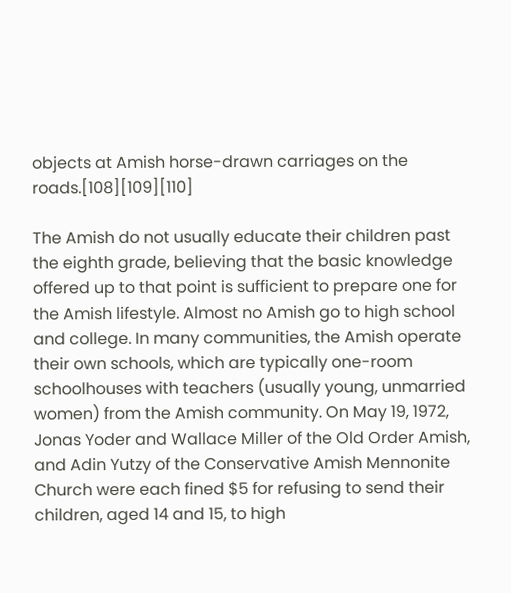objects at Amish horse-drawn carriages on the roads.[108][109][110]

The Amish do not usually educate their children past the eighth grade, believing that the basic knowledge offered up to that point is sufficient to prepare one for the Amish lifestyle. Almost no Amish go to high school and college. In many communities, the Amish operate their own schools, which are typically one-room schoolhouses with teachers (usually young, unmarried women) from the Amish community. On May 19, 1972, Jonas Yoder and Wallace Miller of the Old Order Amish, and Adin Yutzy of the Conservative Amish Mennonite Church were each fined $5 for refusing to send their children, aged 14 and 15, to high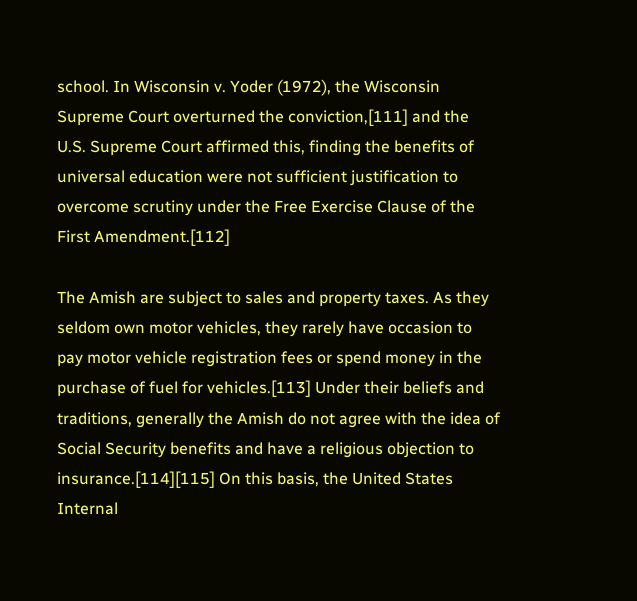school. In Wisconsin v. Yoder (1972), the Wisconsin Supreme Court overturned the conviction,[111] and the U.S. Supreme Court affirmed this, finding the benefits of universal education were not sufficient justification to overcome scrutiny under the Free Exercise Clause of the First Amendment.[112]

The Amish are subject to sales and property taxes. As they seldom own motor vehicles, they rarely have occasion to pay motor vehicle registration fees or spend money in the purchase of fuel for vehicles.[113] Under their beliefs and traditions, generally the Amish do not agree with the idea of Social Security benefits and have a religious objection to insurance.[114][115] On this basis, the United States Internal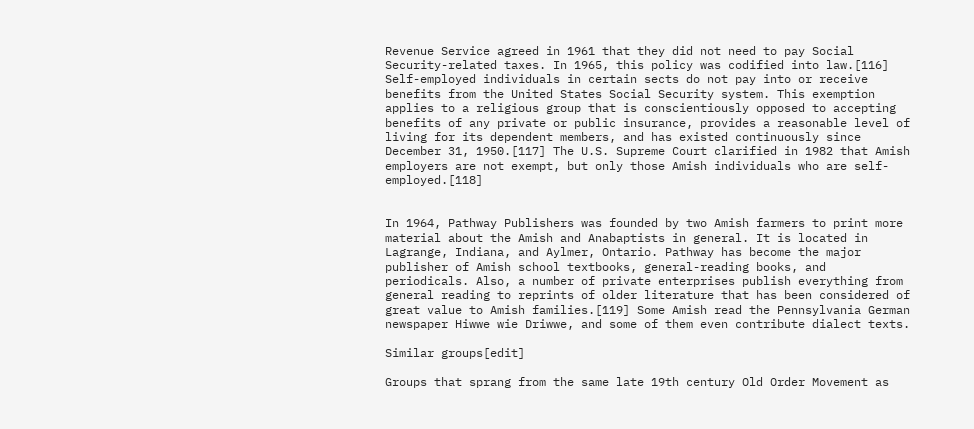Revenue Service agreed in 1961 that they did not need to pay Social Security-related taxes. In 1965, this policy was codified into law.[116] Self-employed individuals in certain sects do not pay into or receive benefits from the United States Social Security system. This exemption applies to a religious group that is conscientiously opposed to accepting benefits of any private or public insurance, provides a reasonable level of living for its dependent members, and has existed continuously since December 31, 1950.[117] The U.S. Supreme Court clarified in 1982 that Amish employers are not exempt, but only those Amish individuals who are self-employed.[118]


In 1964, Pathway Publishers was founded by two Amish farmers to print more material about the Amish and Anabaptists in general. It is located in Lagrange, Indiana, and Aylmer, Ontario. Pathway has become the major publisher of Amish school textbooks, general-reading books, and periodicals. Also, a number of private enterprises publish everything from general reading to reprints of older literature that has been considered of great value to Amish families.[119] Some Amish read the Pennsylvania German newspaper Hiwwe wie Driwwe, and some of them even contribute dialect texts.

Similar groups[edit]

Groups that sprang from the same late 19th century Old Order Movement as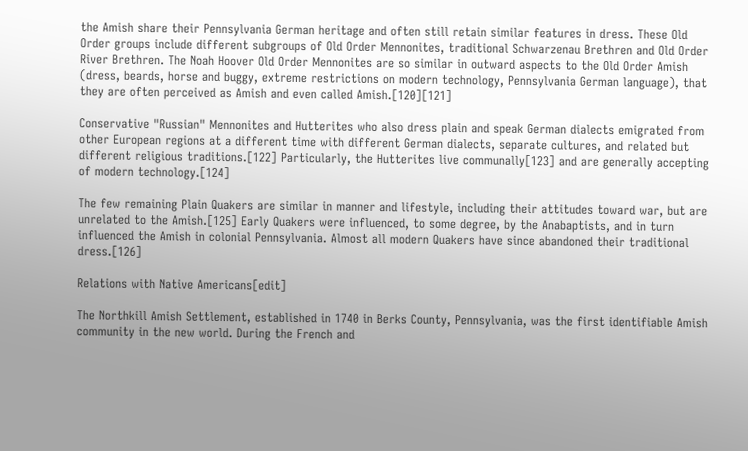the Amish share their Pennsylvania German heritage and often still retain similar features in dress. These Old Order groups include different subgroups of Old Order Mennonites, traditional Schwarzenau Brethren and Old Order River Brethren. The Noah Hoover Old Order Mennonites are so similar in outward aspects to the Old Order Amish (dress, beards, horse and buggy, extreme restrictions on modern technology, Pennsylvania German language), that they are often perceived as Amish and even called Amish.[120][121]

Conservative "Russian" Mennonites and Hutterites who also dress plain and speak German dialects emigrated from other European regions at a different time with different German dialects, separate cultures, and related but different religious traditions.[122] Particularly, the Hutterites live communally[123] and are generally accepting of modern technology.[124]

The few remaining Plain Quakers are similar in manner and lifestyle, including their attitudes toward war, but are unrelated to the Amish.[125] Early Quakers were influenced, to some degree, by the Anabaptists, and in turn influenced the Amish in colonial Pennsylvania. Almost all modern Quakers have since abandoned their traditional dress.[126]

Relations with Native Americans[edit]

The Northkill Amish Settlement, established in 1740 in Berks County, Pennsylvania, was the first identifiable Amish community in the new world. During the French and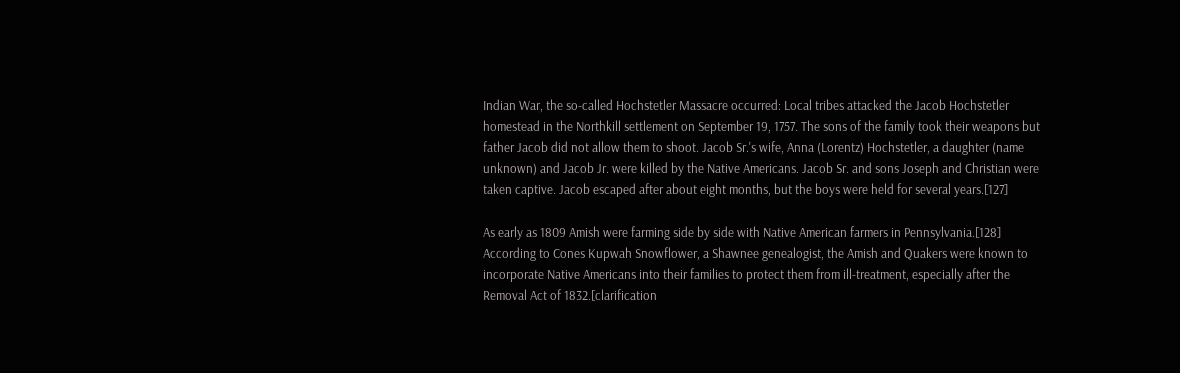Indian War, the so-called Hochstetler Massacre occurred: Local tribes attacked the Jacob Hochstetler homestead in the Northkill settlement on September 19, 1757. The sons of the family took their weapons but father Jacob did not allow them to shoot. Jacob Sr.'s wife, Anna (Lorentz) Hochstetler, a daughter (name unknown) and Jacob Jr. were killed by the Native Americans. Jacob Sr. and sons Joseph and Christian were taken captive. Jacob escaped after about eight months, but the boys were held for several years.[127]

As early as 1809 Amish were farming side by side with Native American farmers in Pennsylvania.[128] According to Cones Kupwah Snowflower, a Shawnee genealogist, the Amish and Quakers were known to incorporate Native Americans into their families to protect them from ill-treatment, especially after the Removal Act of 1832.[clarification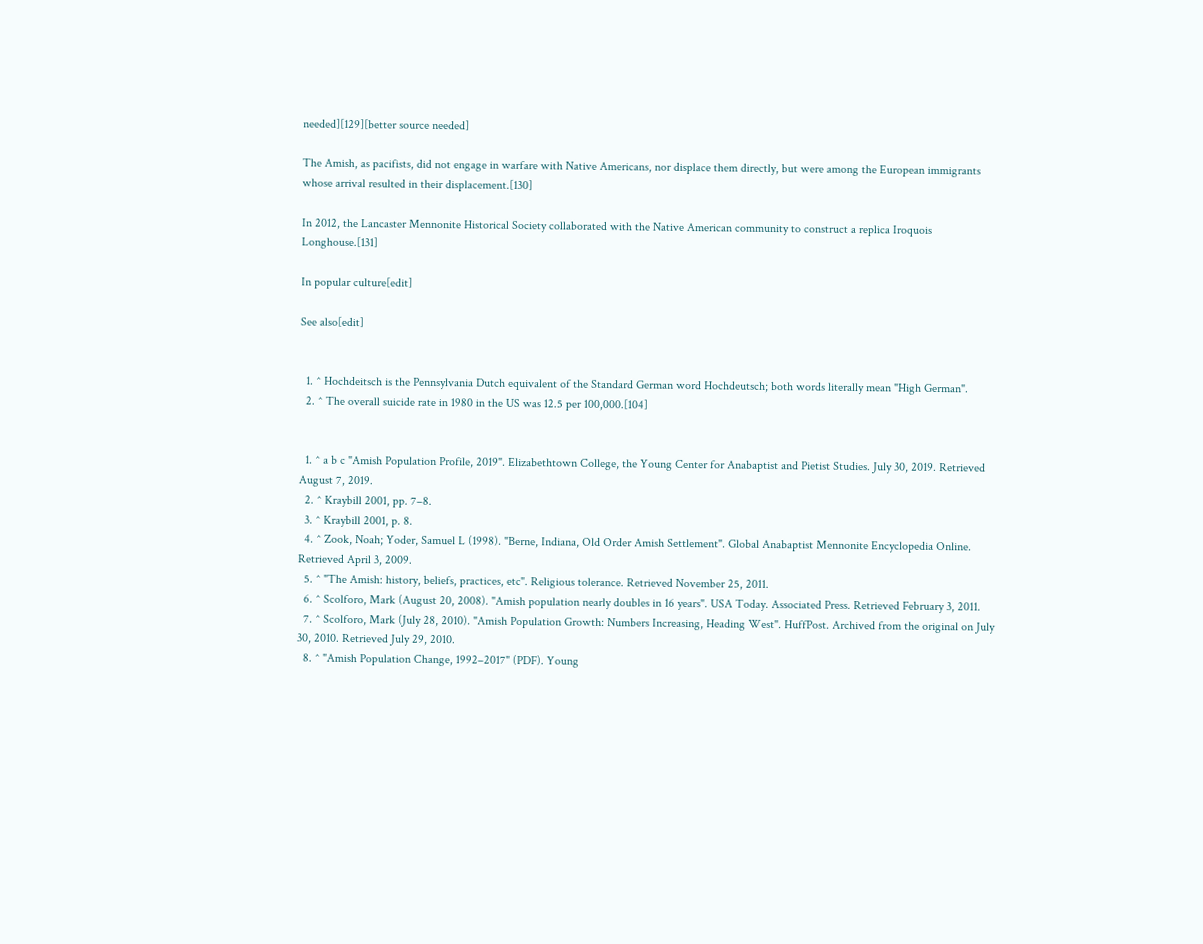needed][129][better source needed]

The Amish, as pacifists, did not engage in warfare with Native Americans, nor displace them directly, but were among the European immigrants whose arrival resulted in their displacement.[130]

In 2012, the Lancaster Mennonite Historical Society collaborated with the Native American community to construct a replica Iroquois Longhouse.[131]

In popular culture[edit]

See also[edit]


  1. ^ Hochdeitsch is the Pennsylvania Dutch equivalent of the Standard German word Hochdeutsch; both words literally mean "High German".
  2. ^ The overall suicide rate in 1980 in the US was 12.5 per 100,000.[104]


  1. ^ a b c "Amish Population Profile, 2019". Elizabethtown College, the Young Center for Anabaptist and Pietist Studies. July 30, 2019. Retrieved August 7, 2019.
  2. ^ Kraybill 2001, pp. 7–8.
  3. ^ Kraybill 2001, p. 8.
  4. ^ Zook, Noah; Yoder, Samuel L (1998). "Berne, Indiana, Old Order Amish Settlement". Global Anabaptist Mennonite Encyclopedia Online. Retrieved April 3, 2009.
  5. ^ "The Amish: history, beliefs, practices, etc". Religious tolerance. Retrieved November 25, 2011.
  6. ^ Scolforo, Mark (August 20, 2008). "Amish population nearly doubles in 16 years". USA Today. Associated Press. Retrieved February 3, 2011.
  7. ^ Scolforo, Mark (July 28, 2010). "Amish Population Growth: Numbers Increasing, Heading West". HuffPost. Archived from the original on July 30, 2010. Retrieved July 29, 2010.
  8. ^ "Amish Population Change, 1992–2017" (PDF). Young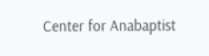Center for Anabaptist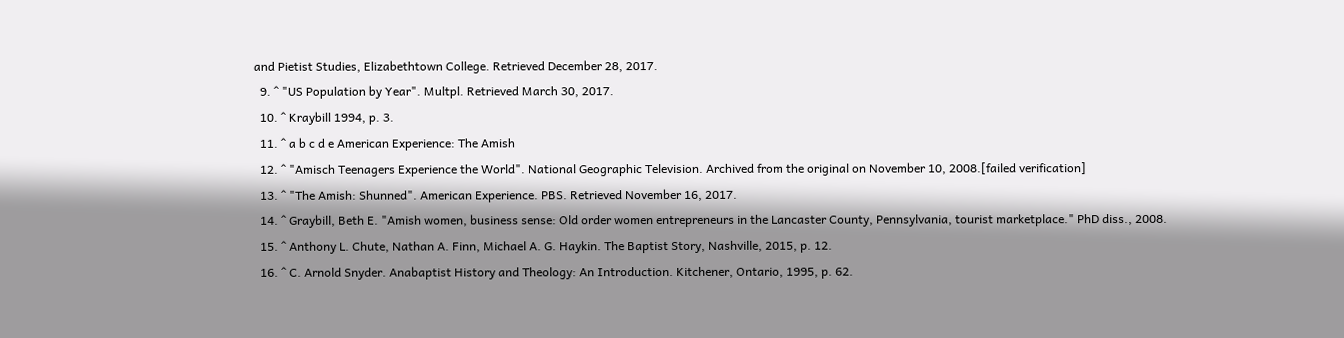and Pietist Studies, Elizabethtown College. Retrieved December 28, 2017.
  9. ^ "US Population by Year". Multpl. Retrieved March 30, 2017.
  10. ^ Kraybill 1994, p. 3.
  11. ^ a b c d e American Experience: The Amish
  12. ^ "Amisch Teenagers Experience the World". National Geographic Television. Archived from the original on November 10, 2008.[failed verification]
  13. ^ "The Amish: Shunned". American Experience. PBS. Retrieved November 16, 2017.
  14. ^ Graybill, Beth E. "Amish women, business sense: Old order women entrepreneurs in the Lancaster County, Pennsylvania, tourist marketplace." PhD diss., 2008.
  15. ^ Anthony L. Chute, Nathan A. Finn, Michael A. G. Haykin. The Baptist Story, Nashville, 2015, p. 12.
  16. ^ C. Arnold Snyder. Anabaptist History and Theology: An Introduction. Kitchener, Ontario, 1995, p. 62.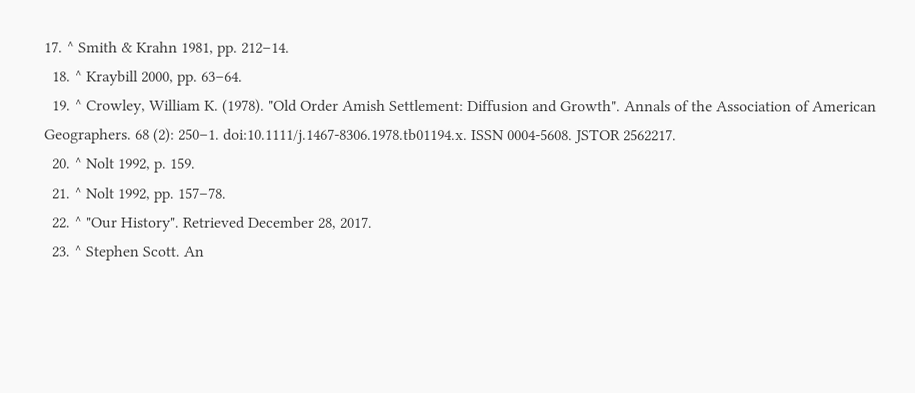17. ^ Smith & Krahn 1981, pp. 212–14.
  18. ^ Kraybill 2000, pp. 63–64.
  19. ^ Crowley, William K. (1978). "Old Order Amish Settlement: Diffusion and Growth". Annals of the Association of American Geographers. 68 (2): 250–1. doi:10.1111/j.1467-8306.1978.tb01194.x. ISSN 0004-5608. JSTOR 2562217.
  20. ^ Nolt 1992, p. 159.
  21. ^ Nolt 1992, pp. 157–78.
  22. ^ "Our History". Retrieved December 28, 2017.
  23. ^ Stephen Scott. An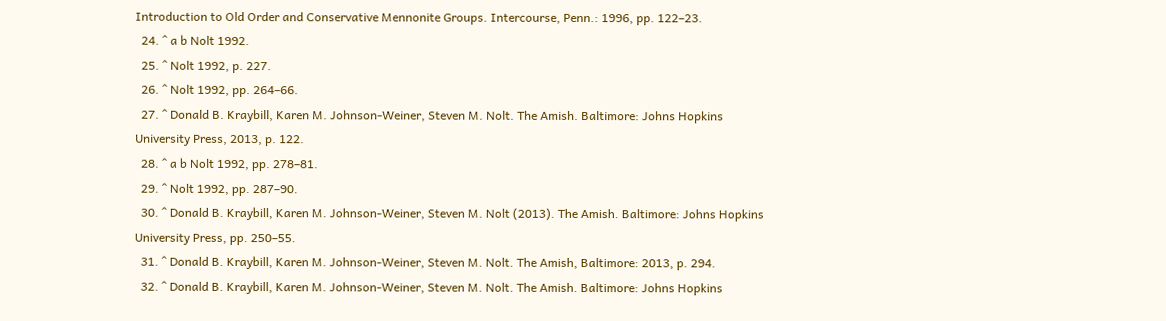Introduction to Old Order and Conservative Mennonite Groups. Intercourse, Penn.: 1996, pp. 122–23.
  24. ^ a b Nolt 1992.
  25. ^ Nolt 1992, p. 227.
  26. ^ Nolt 1992, pp. 264–66.
  27. ^ Donald B. Kraybill, Karen M. Johnson-Weiner, Steven M. Nolt. The Amish. Baltimore: Johns Hopkins University Press, 2013, p. 122.
  28. ^ a b Nolt 1992, pp. 278–81.
  29. ^ Nolt 1992, pp. 287–90.
  30. ^ Donald B. Kraybill, Karen M. Johnson-Weiner, Steven M. Nolt (2013). The Amish. Baltimore: Johns Hopkins University Press, pp. 250–55.
  31. ^ Donald B. Kraybill, Karen M. Johnson-Weiner, Steven M. Nolt. The Amish, Baltimore: 2013, p. 294.
  32. ^ Donald B. Kraybill, Karen M. Johnson-Weiner, Steven M. Nolt. The Amish. Baltimore: Johns Hopkins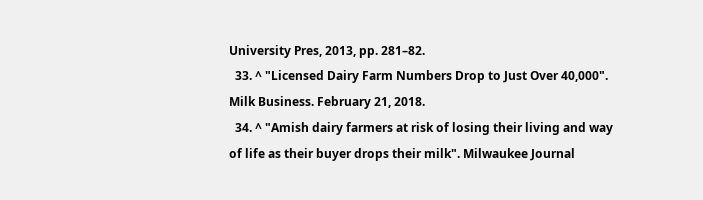University Pres, 2013, pp. 281–82.
  33. ^ "Licensed Dairy Farm Numbers Drop to Just Over 40,000". Milk Business. February 21, 2018.
  34. ^ "Amish dairy farmers at risk of losing their living and way of life as their buyer drops their milk". Milwaukee Journal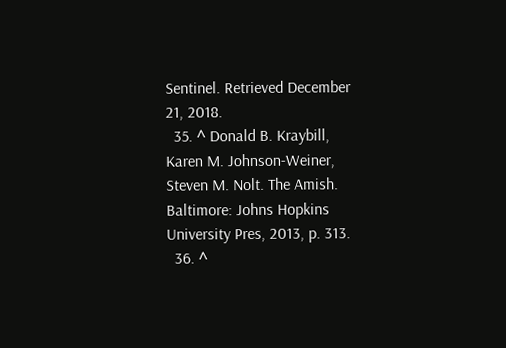Sentinel. Retrieved December 21, 2018.
  35. ^ Donald B. Kraybill, Karen M. Johnson-Weiner, Steven M. Nolt. The Amish. Baltimore: Johns Hopkins University Pres, 2013, p. 313.
  36. ^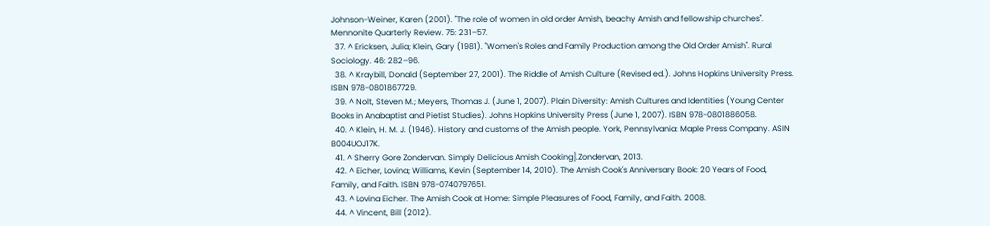Johnson-Weiner, Karen (2001). "The role of women in old order Amish, beachy Amish and fellowship churches". Mennonite Quarterly Review. 75: 231–57.
  37. ^ Ericksen, Julia; Klein, Gary (1981). "Women's Roles and Family Production among the Old Order Amish". Rural Sociology. 46: 282–96.
  38. ^ Kraybill, Donald (September 27, 2001). The Riddle of Amish Culture (Revised ed.). Johns Hopkins University Press. ISBN 978-0801867729.
  39. ^ Nolt, Steven M.; Meyers, Thomas J. (June 1, 2007). Plain Diversity: Amish Cultures and Identities (Young Center Books in Anabaptist and Pietist Studies). Johns Hopkins University Press (June 1, 2007). ISBN 978-0801886058.
  40. ^ Klein, H. M. J. (1946). History and customs of the Amish people. York, Pennsylvania: Maple Press Company. ASIN B004UOJ17K.
  41. ^ Sherry Gore Zondervan. Simply Delicious Amish Cooking].Zondervan, 2013.
  42. ^ Eicher, Lovina; Williams, Kevin (September 14, 2010). The Amish Cook's Anniversary Book: 20 Years of Food, Family, and Faith. ISBN 978-0740797651.
  43. ^ Lovina Eicher. The Amish Cook at Home: Simple Pleasures of Food, Family, and Faith. 2008.
  44. ^ Vincent, Bill (2012).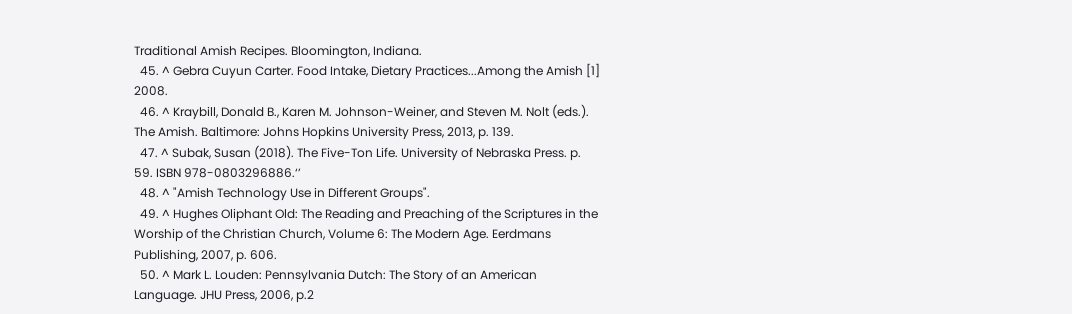Traditional Amish Recipes. Bloomington, Indiana.
  45. ^ Gebra Cuyun Carter. Food Intake, Dietary Practices...Among the Amish [1] 2008.
  46. ^ Kraybill, Donald B., Karen M. Johnson-Weiner, and Steven M. Nolt (eds.). The Amish. Baltimore: Johns Hopkins University Press, 2013, p. 139.
  47. ^ Subak, Susan (2018). The Five-Ton Life. University of Nebraska Press. p. 59. ISBN 978-0803296886.‘’
  48. ^ "Amish Technology Use in Different Groups".
  49. ^ Hughes Oliphant Old: The Reading and Preaching of the Scriptures in the Worship of the Christian Church, Volume 6: The Modern Age. Eerdmans Publishing, 2007, p. 606.
  50. ^ Mark L. Louden: Pennsylvania Dutch: The Story of an American Language. JHU Press, 2006, p.2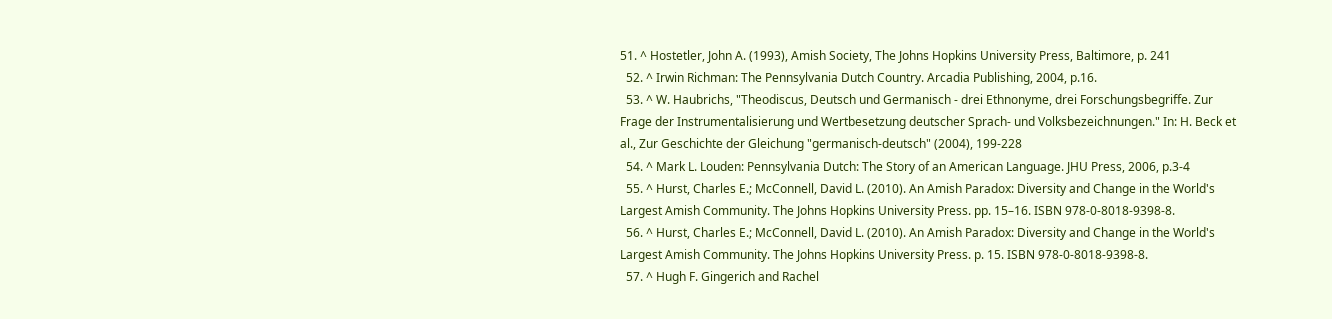51. ^ Hostetler, John A. (1993), Amish Society, The Johns Hopkins University Press, Baltimore, p. 241
  52. ^ Irwin Richman: The Pennsylvania Dutch Country. Arcadia Publishing, 2004, p.16.
  53. ^ W. Haubrichs, "Theodiscus, Deutsch und Germanisch - drei Ethnonyme, drei Forschungsbegriffe. Zur Frage der Instrumentalisierung und Wertbesetzung deutscher Sprach- und Volksbezeichnungen." In: H. Beck et al., Zur Geschichte der Gleichung "germanisch-deutsch" (2004), 199-228
  54. ^ Mark L. Louden: Pennsylvania Dutch: The Story of an American Language. JHU Press, 2006, p.3-4
  55. ^ Hurst, Charles E.; McConnell, David L. (2010). An Amish Paradox: Diversity and Change in the World's Largest Amish Community. The Johns Hopkins University Press. pp. 15–16. ISBN 978-0-8018-9398-8.
  56. ^ Hurst, Charles E.; McConnell, David L. (2010). An Amish Paradox: Diversity and Change in the World's Largest Amish Community. The Johns Hopkins University Press. p. 15. ISBN 978-0-8018-9398-8.
  57. ^ Hugh F. Gingerich and Rachel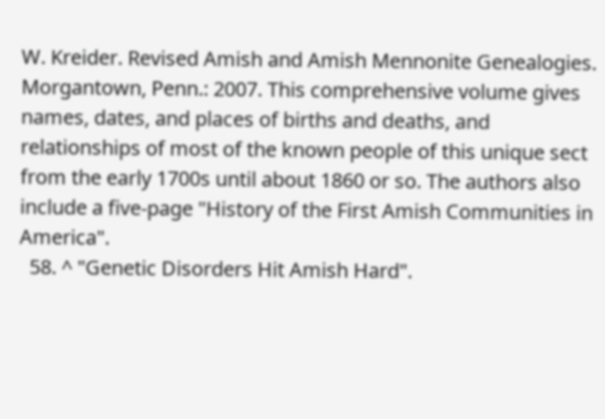W. Kreider. Revised Amish and Amish Mennonite Genealogies. Morgantown, Penn.: 2007. This comprehensive volume gives names, dates, and places of births and deaths, and relationships of most of the known people of this unique sect from the early 1700s until about 1860 or so. The authors also include a five-page "History of the First Amish Communities in America".
  58. ^ "Genetic Disorders Hit Amish Hard".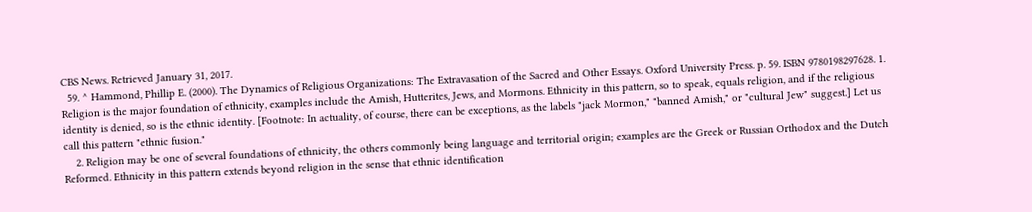CBS News. Retrieved January 31, 2017.
  59. ^ Hammond, Phillip E. (2000). The Dynamics of Religious Organizations: The Extravasation of the Sacred and Other Essays. Oxford University Press. p. 59. ISBN 9780198297628. 1. Religion is the major foundation of ethnicity, examples include the Amish, Hutterites, Jews, and Mormons. Ethnicity in this pattern, so to speak, equals religion, and if the religious identity is denied, so is the ethnic identity. [Footnote: In actuality, of course, there can be exceptions, as the labels "jack Mormon," "banned Amish," or "cultural Jew" suggest.] Let us call this pattern "ethnic fusion."
    2. Religion may be one of several foundations of ethnicity, the others commonly being language and territorial origin; examples are the Greek or Russian Orthodox and the Dutch Reformed. Ethnicity in this pattern extends beyond religion in the sense that ethnic identification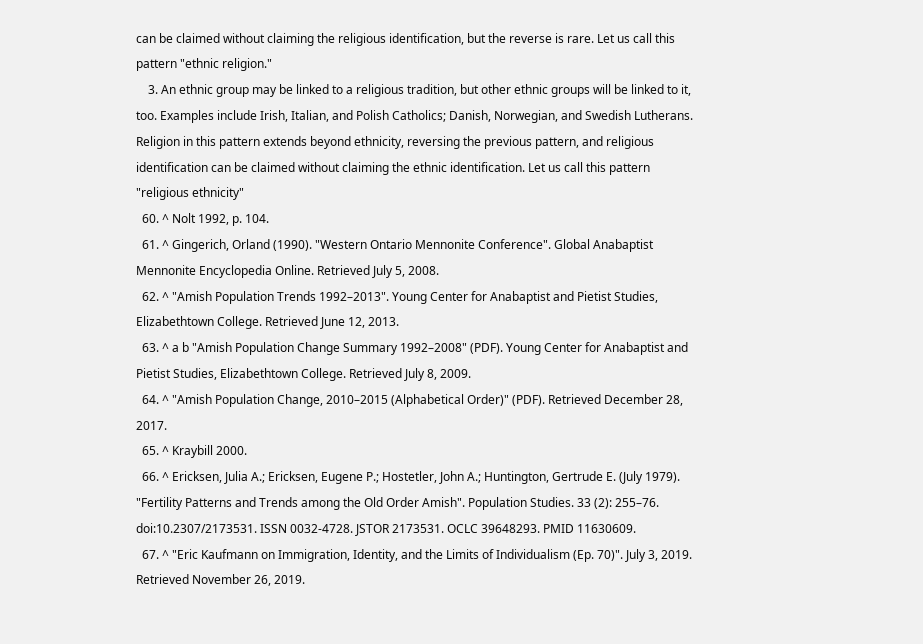can be claimed without claiming the religious identification, but the reverse is rare. Let us call this pattern "ethnic religion."
    3. An ethnic group may be linked to a religious tradition, but other ethnic groups will be linked to it, too. Examples include Irish, Italian, and Polish Catholics; Danish, Norwegian, and Swedish Lutherans. Religion in this pattern extends beyond ethnicity, reversing the previous pattern, and religious identification can be claimed without claiming the ethnic identification. Let us call this pattern "religious ethnicity"
  60. ^ Nolt 1992, p. 104.
  61. ^ Gingerich, Orland (1990). "Western Ontario Mennonite Conference". Global Anabaptist Mennonite Encyclopedia Online. Retrieved July 5, 2008.
  62. ^ "Amish Population Trends 1992–2013". Young Center for Anabaptist and Pietist Studies, Elizabethtown College. Retrieved June 12, 2013.
  63. ^ a b "Amish Population Change Summary 1992–2008" (PDF). Young Center for Anabaptist and Pietist Studies, Elizabethtown College. Retrieved July 8, 2009.
  64. ^ "Amish Population Change, 2010–2015 (Alphabetical Order)" (PDF). Retrieved December 28, 2017.
  65. ^ Kraybill 2000.
  66. ^ Ericksen, Julia A.; Ericksen, Eugene P.; Hostetler, John A.; Huntington, Gertrude E. (July 1979). "Fertility Patterns and Trends among the Old Order Amish". Population Studies. 33 (2): 255–76. doi:10.2307/2173531. ISSN 0032-4728. JSTOR 2173531. OCLC 39648293. PMID 11630609.
  67. ^ "Eric Kaufmann on Immigration, Identity, and the Limits of Individualism (Ep. 70)". July 3, 2019. Retrieved November 26, 2019.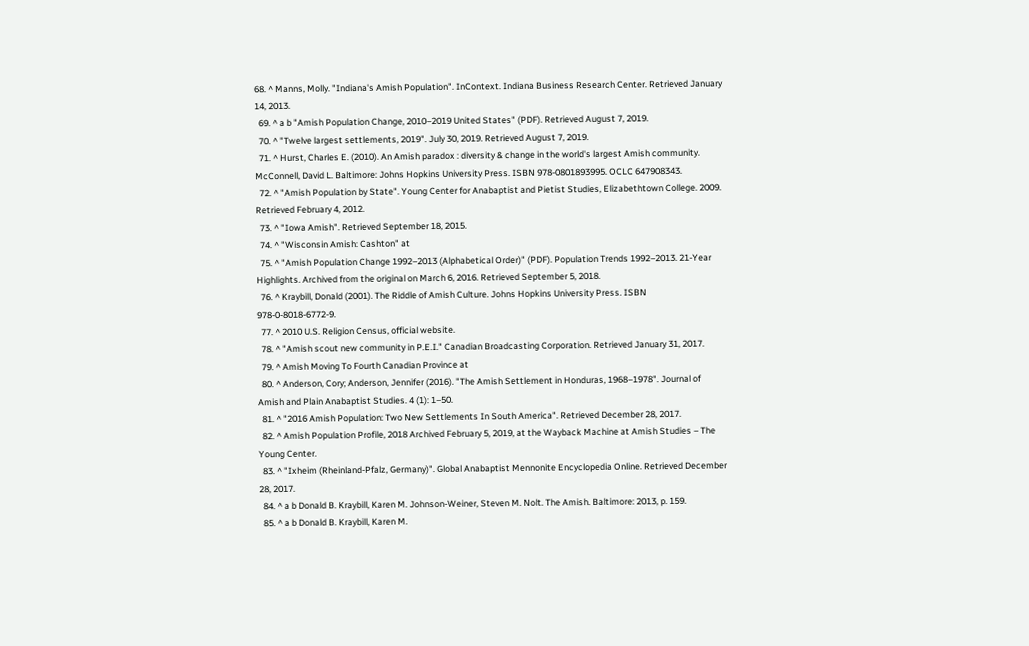68. ^ Manns, Molly. "Indiana's Amish Population". InContext. Indiana Business Research Center. Retrieved January 14, 2013.
  69. ^ a b "Amish Population Change, 2010–2019 United States" (PDF). Retrieved August 7, 2019.
  70. ^ "Twelve largest settlements, 2019". July 30, 2019. Retrieved August 7, 2019.
  71. ^ Hurst, Charles E. (2010). An Amish paradox : diversity & change in the world's largest Amish community. McConnell, David L. Baltimore: Johns Hopkins University Press. ISBN 978-0801893995. OCLC 647908343.
  72. ^ "Amish Population by State". Young Center for Anabaptist and Pietist Studies, Elizabethtown College. 2009. Retrieved February 4, 2012.
  73. ^ "Iowa Amish". Retrieved September 18, 2015.
  74. ^ "Wisconsin Amish: Cashton" at
  75. ^ "Amish Population Change 1992–2013 (Alphabetical Order)" (PDF). Population Trends 1992–2013. 21-Year Highlights. Archived from the original on March 6, 2016. Retrieved September 5, 2018.
  76. ^ Kraybill, Donald (2001). The Riddle of Amish Culture. Johns Hopkins University Press. ISBN 978-0-8018-6772-9.
  77. ^ 2010 U.S. Religion Census, official website.
  78. ^ "Amish scout new community in P.E.I." Canadian Broadcasting Corporation. Retrieved January 31, 2017.
  79. ^ Amish Moving To Fourth Canadian Province at
  80. ^ Anderson, Cory; Anderson, Jennifer (2016). "The Amish Settlement in Honduras, 1968–1978". Journal of Amish and Plain Anabaptist Studies. 4 (1): 1–50.
  81. ^ "2016 Amish Population: Two New Settlements In South America". Retrieved December 28, 2017.
  82. ^ Amish Population Profile, 2018 Archived February 5, 2019, at the Wayback Machine at Amish Studies – The Young Center.
  83. ^ "Ixheim (Rheinland-Pfalz, Germany)". Global Anabaptist Mennonite Encyclopedia Online. Retrieved December 28, 2017.
  84. ^ a b Donald B. Kraybill, Karen M. Johnson-Weiner, Steven M. Nolt. The Amish. Baltimore: 2013, p. 159.
  85. ^ a b Donald B. Kraybill, Karen M.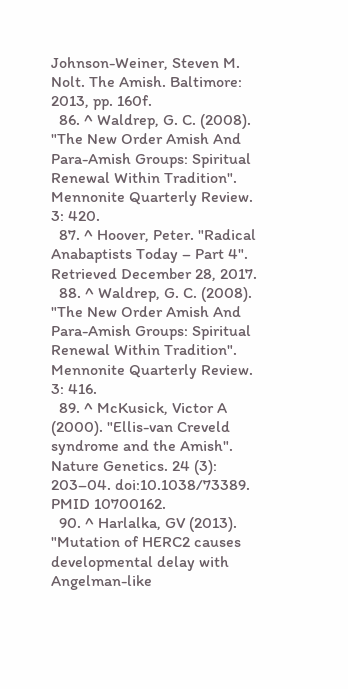Johnson-Weiner, Steven M. Nolt. The Amish. Baltimore: 2013, pp. 160f.
  86. ^ Waldrep, G. C. (2008). "The New Order Amish And Para-Amish Groups: Spiritual Renewal Within Tradition". Mennonite Quarterly Review. 3: 420.
  87. ^ Hoover, Peter. "Radical Anabaptists Today – Part 4". Retrieved December 28, 2017.
  88. ^ Waldrep, G. C. (2008). "The New Order Amish And Para-Amish Groups: Spiritual Renewal Within Tradition". Mennonite Quarterly Review. 3: 416.
  89. ^ McKusick, Victor A (2000). "Ellis-van Creveld syndrome and the Amish". Nature Genetics. 24 (3): 203–04. doi:10.1038/73389. PMID 10700162.
  90. ^ Harlalka, GV (2013). "Mutation of HERC2 causes developmental delay with Angelman-like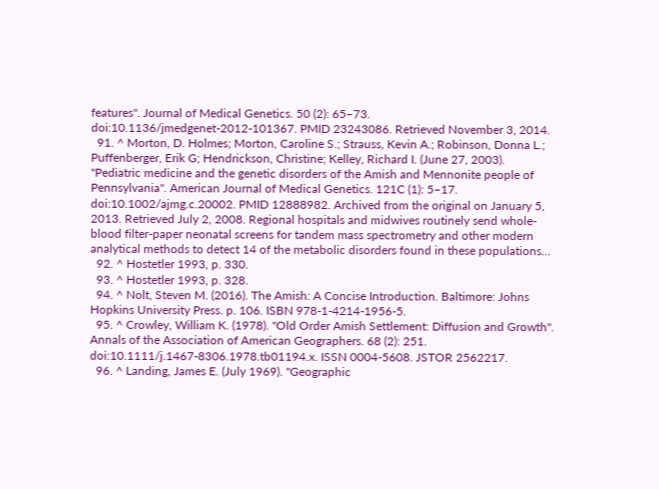features". Journal of Medical Genetics. 50 (2): 65–73. doi:10.1136/jmedgenet-2012-101367. PMID 23243086. Retrieved November 3, 2014.
  91. ^ Morton, D. Holmes; Morton, Caroline S.; Strauss, Kevin A.; Robinson, Donna L.; Puffenberger, Erik G; Hendrickson, Christine; Kelley, Richard I. (June 27, 2003). "Pediatric medicine and the genetic disorders of the Amish and Mennonite people of Pennsylvania". American Journal of Medical Genetics. 121C (1): 5–17. doi:10.1002/ajmg.c.20002. PMID 12888982. Archived from the original on January 5, 2013. Retrieved July 2, 2008. Regional hospitals and midwives routinely send whole-blood filter-paper neonatal screens for tandem mass spectrometry and other modern analytical methods to detect 14 of the metabolic disorders found in these populations...
  92. ^ Hostetler 1993, p. 330.
  93. ^ Hostetler 1993, p. 328.
  94. ^ Nolt, Steven M. (2016). The Amish: A Concise Introduction. Baltimore: Johns Hopkins University Press. p. 106. ISBN 978-1-4214-1956-5.
  95. ^ Crowley, William K. (1978). "Old Order Amish Settlement: Diffusion and Growth". Annals of the Association of American Geographers. 68 (2): 251. doi:10.1111/j.1467-8306.1978.tb01194.x. ISSN 0004-5608. JSTOR 2562217.
  96. ^ Landing, James E. (July 1969). "Geographic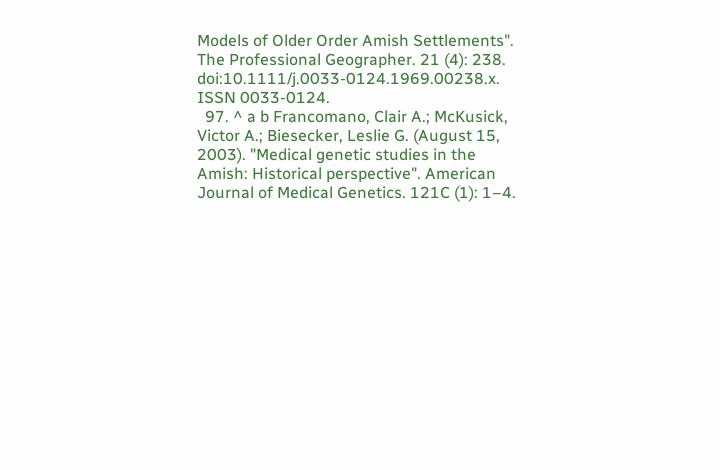Models of Older Order Amish Settlements". The Professional Geographer. 21 (4): 238. doi:10.1111/j.0033-0124.1969.00238.x. ISSN 0033-0124.
  97. ^ a b Francomano, Clair A.; McKusick, Victor A.; Biesecker, Leslie G. (August 15, 2003). "Medical genetic studies in the Amish: Historical perspective". American Journal of Medical Genetics. 121C (1): 1–4.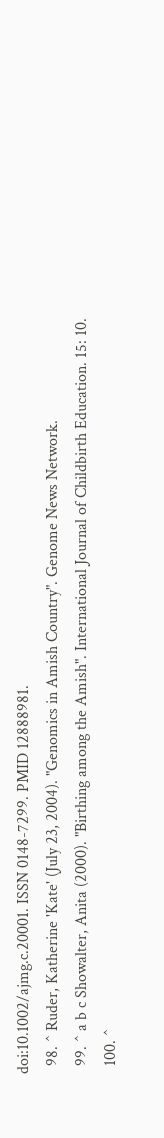doi:10.1002/ajmg.c.20001. ISSN 0148-7299. PMID 12888981.
  98. ^ Ruder, Katherine 'Kate' (July 23, 2004). "Genomics in Amish Country". Genome News Network.
  99. ^ a b c Showalter, Anita (2000). "Birthing among the Amish". International Journal of Childbirth Education. 15: 10.
  100. ^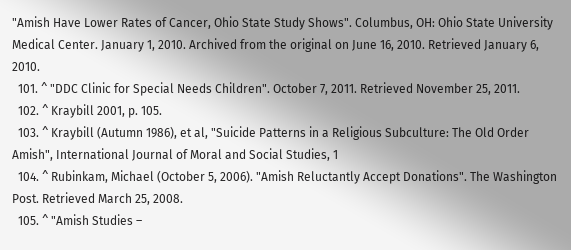"Amish Have Lower Rates of Cancer, Ohio State Study Shows". Columbus, OH: Ohio State University Medical Center. January 1, 2010. Archived from the original on June 16, 2010. Retrieved January 6, 2010.
  101. ^ "DDC Clinic for Special Needs Children". October 7, 2011. Retrieved November 25, 2011.
  102. ^ Kraybill 2001, p. 105.
  103. ^ Kraybill (Autumn 1986), et al, "Suicide Patterns in a Religious Subculture: The Old Order Amish", International Journal of Moral and Social Studies, 1
  104. ^ Rubinkam, Michael (October 5, 2006). "Amish Reluctantly Accept Donations". The Washington Post. Retrieved March 25, 2008.
  105. ^ "Amish Studies –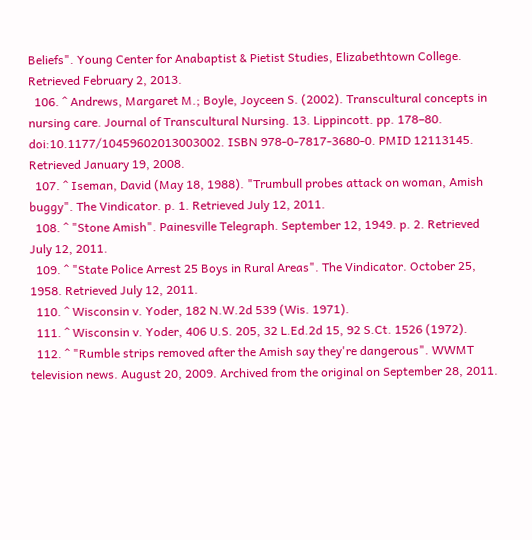Beliefs". Young Center for Anabaptist & Pietist Studies, Elizabethtown College. Retrieved February 2, 2013.
  106. ^ Andrews, Margaret M.; Boyle, Joyceen S. (2002). Transcultural concepts in nursing care. Journal of Transcultural Nursing. 13. Lippincott. pp. 178–80. doi:10.1177/10459602013003002. ISBN 978-0-7817-3680-0. PMID 12113145. Retrieved January 19, 2008.
  107. ^ Iseman, David (May 18, 1988). "Trumbull probes attack on woman, Amish buggy". The Vindicator. p. 1. Retrieved July 12, 2011.
  108. ^ "Stone Amish". Painesville Telegraph. September 12, 1949. p. 2. Retrieved July 12, 2011.
  109. ^ "State Police Arrest 25 Boys in Rural Areas". The Vindicator. October 25, 1958. Retrieved July 12, 2011.
  110. ^ Wisconsin v. Yoder, 182 N.W.2d 539 (Wis. 1971).
  111. ^ Wisconsin v. Yoder, 406 U.S. 205, 32 L.Ed.2d 15, 92 S.Ct. 1526 (1972).
  112. ^ "Rumble strips removed after the Amish say they're dangerous". WWMT television news. August 20, 2009. Archived from the original on September 28, 2011.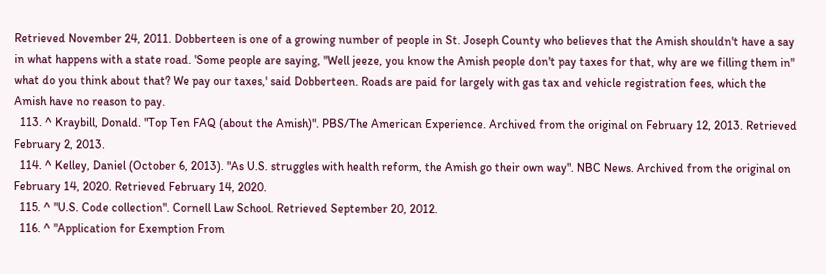Retrieved November 24, 2011. Dobberteen is one of a growing number of people in St. Joseph County who believes that the Amish shouldn't have a say in what happens with a state road. 'Some people are saying, "Well jeeze, you know the Amish people don't pay taxes for that, why are we filling them in" what do you think about that? We pay our taxes,' said Dobberteen. Roads are paid for largely with gas tax and vehicle registration fees, which the Amish have no reason to pay.
  113. ^ Kraybill, Donald. "Top Ten FAQ (about the Amish)". PBS/The American Experience. Archived from the original on February 12, 2013. Retrieved February 2, 2013.
  114. ^ Kelley, Daniel (October 6, 2013). "As U.S. struggles with health reform, the Amish go their own way". NBC News. Archived from the original on February 14, 2020. Retrieved February 14, 2020.
  115. ^ "U.S. Code collection". Cornell Law School. Retrieved September 20, 2012.
  116. ^ "Application for Exemption From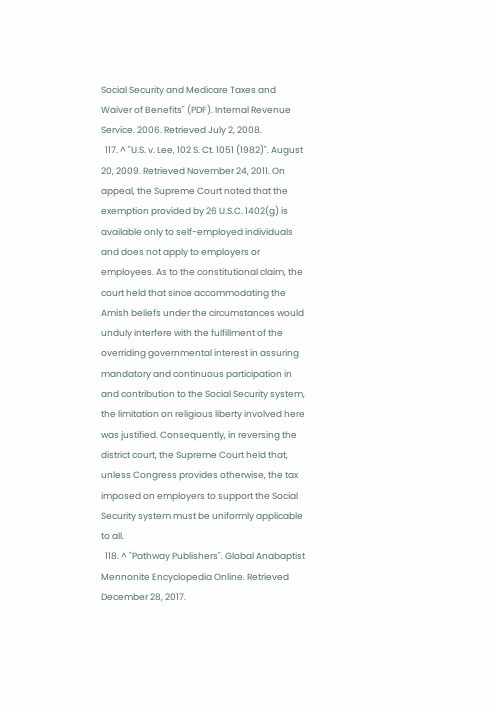Social Security and Medicare Taxes and Waiver of Benefits" (PDF). Internal Revenue Service. 2006. Retrieved July 2, 2008.
  117. ^ "U.S. v. Lee, 102 S. Ct. 1051 (1982)". August 20, 2009. Retrieved November 24, 2011. On appeal, the Supreme Court noted that the exemption provided by 26 U.S.C. 1402(g) is available only to self-employed individuals and does not apply to employers or employees. As to the constitutional claim, the court held that since accommodating the Amish beliefs under the circumstances would unduly interfere with the fulfillment of the overriding governmental interest in assuring mandatory and continuous participation in and contribution to the Social Security system, the limitation on religious liberty involved here was justified. Consequently, in reversing the district court, the Supreme Court held that, unless Congress provides otherwise, the tax imposed on employers to support the Social Security system must be uniformly applicable to all.
  118. ^ "Pathway Publishers". Global Anabaptist Mennonite Encyclopedia Online. Retrieved December 28, 2017.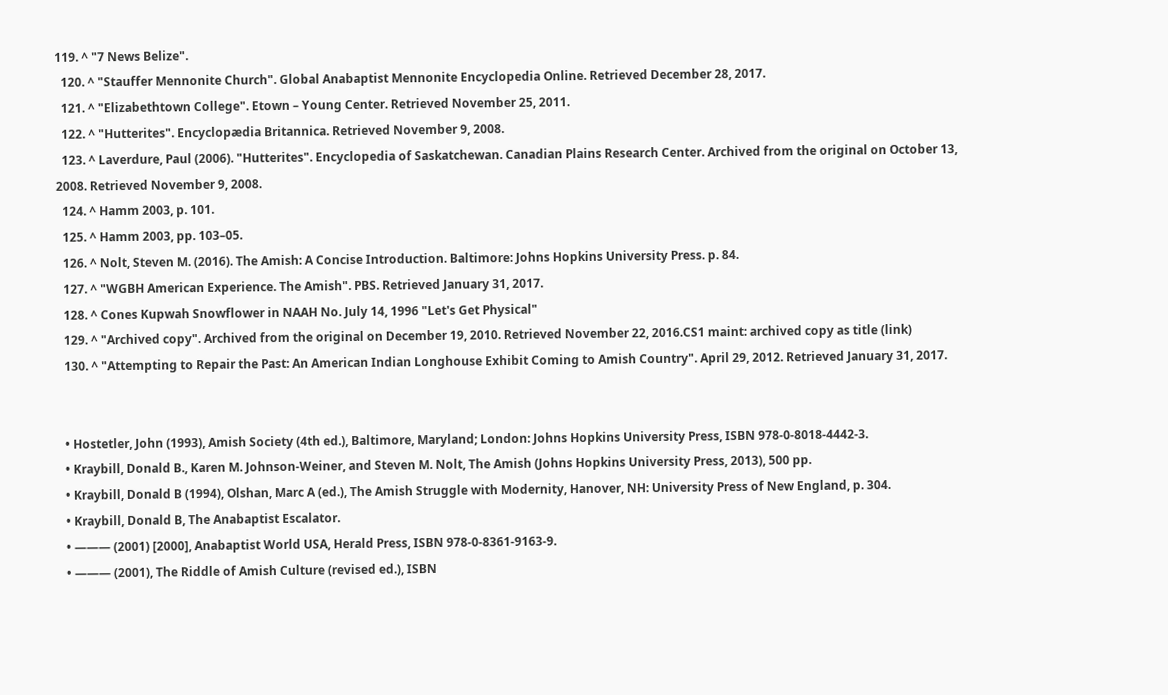119. ^ "7 News Belize".
  120. ^ "Stauffer Mennonite Church". Global Anabaptist Mennonite Encyclopedia Online. Retrieved December 28, 2017.
  121. ^ "Elizabethtown College". Etown – Young Center. Retrieved November 25, 2011.
  122. ^ "Hutterites". Encyclopædia Britannica. Retrieved November 9, 2008.
  123. ^ Laverdure, Paul (2006). "Hutterites". Encyclopedia of Saskatchewan. Canadian Plains Research Center. Archived from the original on October 13, 2008. Retrieved November 9, 2008.
  124. ^ Hamm 2003, p. 101.
  125. ^ Hamm 2003, pp. 103–05.
  126. ^ Nolt, Steven M. (2016). The Amish: A Concise Introduction. Baltimore: Johns Hopkins University Press. p. 84.
  127. ^ "WGBH American Experience. The Amish". PBS. Retrieved January 31, 2017.
  128. ^ Cones Kupwah Snowflower in NAAH No. July 14, 1996 "Let's Get Physical"
  129. ^ "Archived copy". Archived from the original on December 19, 2010. Retrieved November 22, 2016.CS1 maint: archived copy as title (link)
  130. ^ "Attempting to Repair the Past: An American Indian Longhouse Exhibit Coming to Amish Country". April 29, 2012. Retrieved January 31, 2017.


  • Hostetler, John (1993), Amish Society (4th ed.), Baltimore, Maryland; London: Johns Hopkins University Press, ISBN 978-0-8018-4442-3.
  • Kraybill, Donald B., Karen M. Johnson-Weiner, and Steven M. Nolt, The Amish (Johns Hopkins University Press, 2013), 500 pp.
  • Kraybill, Donald B (1994), Olshan, Marc A (ed.), The Amish Struggle with Modernity, Hanover, NH: University Press of New England, p. 304.
  • Kraybill, Donald B, The Anabaptist Escalator.
  • ——— (2001) [2000], Anabaptist World USA, Herald Press, ISBN 978-0-8361-9163-9.
  • ——— (2001), The Riddle of Amish Culture (revised ed.), ISBN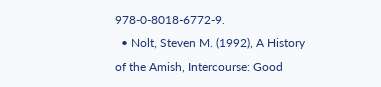978-0-8018-6772-9.
  • Nolt, Steven M. (1992), A History of the Amish, Intercourse: Good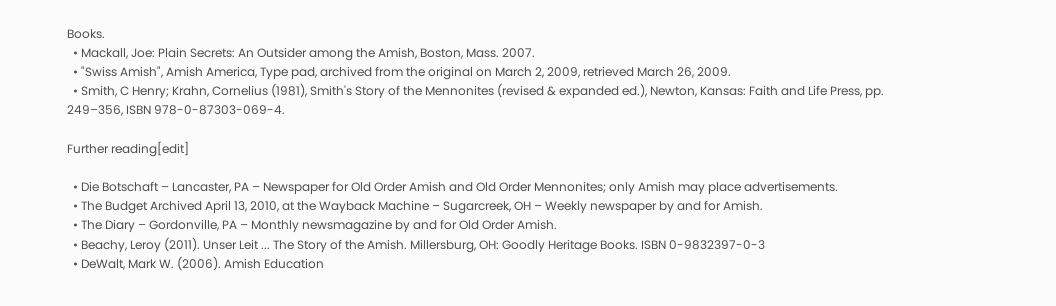Books.
  • Mackall, Joe: Plain Secrets: An Outsider among the Amish, Boston, Mass. 2007.
  • "Swiss Amish", Amish America, Type pad, archived from the original on March 2, 2009, retrieved March 26, 2009.
  • Smith, C Henry; Krahn, Cornelius (1981), Smith's Story of the Mennonites (revised & expanded ed.), Newton, Kansas: Faith and Life Press, pp. 249–356, ISBN 978-0-87303-069-4.

Further reading[edit]

  • Die Botschaft – Lancaster, PA – Newspaper for Old Order Amish and Old Order Mennonites; only Amish may place advertisements.
  • The Budget Archived April 13, 2010, at the Wayback Machine – Sugarcreek, OH – Weekly newspaper by and for Amish.
  • The Diary – Gordonville, PA – Monthly newsmagazine by and for Old Order Amish.
  • Beachy, Leroy (2011). Unser Leit ... The Story of the Amish. Millersburg, OH: Goodly Heritage Books. ISBN 0-9832397-0-3
  • DeWalt, Mark W. (2006). Amish Education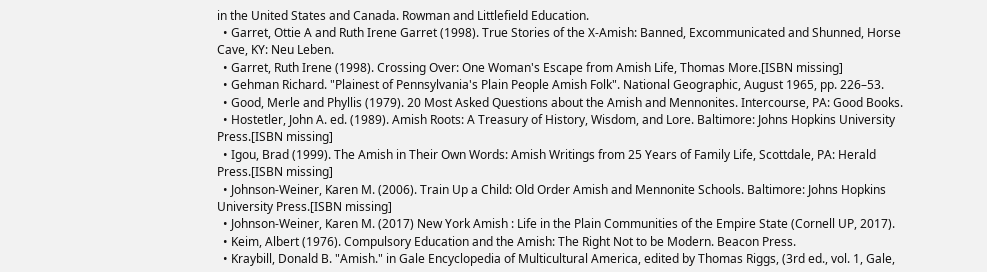in the United States and Canada. Rowman and Littlefield Education.
  • Garret, Ottie A and Ruth Irene Garret (1998). True Stories of the X-Amish: Banned, Excommunicated and Shunned, Horse Cave, KY: Neu Leben.
  • Garret, Ruth Irene (1998). Crossing Over: One Woman's Escape from Amish Life, Thomas More.[ISBN missing]
  • Gehman Richard. "Plainest of Pennsylvania's Plain People Amish Folk". National Geographic, August 1965, pp. 226–53.
  • Good, Merle and Phyllis (1979). 20 Most Asked Questions about the Amish and Mennonites. Intercourse, PA: Good Books.
  • Hostetler, John A. ed. (1989). Amish Roots: A Treasury of History, Wisdom, and Lore. Baltimore: Johns Hopkins University Press.[ISBN missing]
  • Igou, Brad (1999). The Amish in Their Own Words: Amish Writings from 25 Years of Family Life, Scottdale, PA: Herald Press.[ISBN missing]
  • Johnson-Weiner, Karen M. (2006). Train Up a Child: Old Order Amish and Mennonite Schools. Baltimore: Johns Hopkins University Press.[ISBN missing]
  • Johnson-Weiner, Karen M. (2017) New York Amish : Life in the Plain Communities of the Empire State (Cornell UP, 2017).
  • Keim, Albert (1976). Compulsory Education and the Amish: The Right Not to be Modern. Beacon Press.
  • Kraybill, Donald B. "Amish." in Gale Encyclopedia of Multicultural America, edited by Thomas Riggs, (3rd ed., vol. 1, Gale,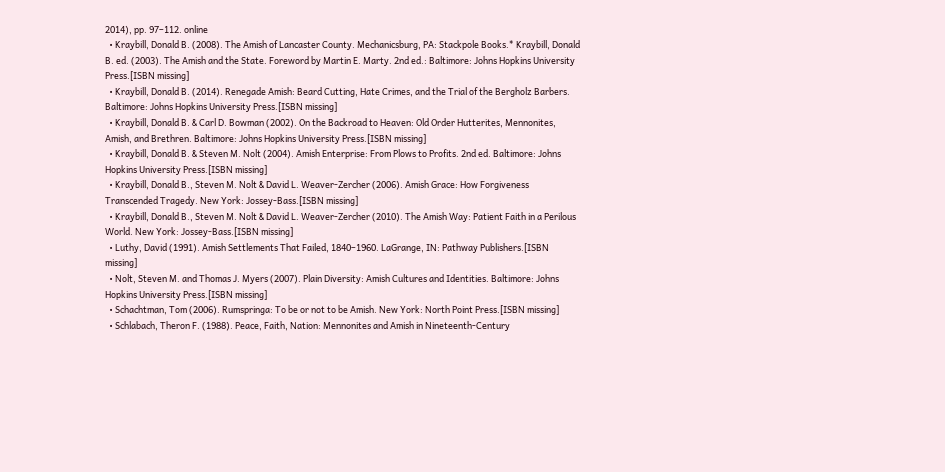2014), pp. 97–112. online
  • Kraybill, Donald B. (2008). The Amish of Lancaster County. Mechanicsburg, PA: Stackpole Books.* Kraybill, Donald B. ed. (2003). The Amish and the State. Foreword by Martin E. Marty. 2nd ed.: Baltimore: Johns Hopkins University Press.[ISBN missing]
  • Kraybill, Donald B. (2014). Renegade Amish: Beard Cutting, Hate Crimes, and the Trial of the Bergholz Barbers. Baltimore: Johns Hopkins University Press.[ISBN missing]
  • Kraybill, Donald B. & Carl D. Bowman (2002). On the Backroad to Heaven: Old Order Hutterites, Mennonites, Amish, and Brethren. Baltimore: Johns Hopkins University Press.[ISBN missing]
  • Kraybill, Donald B. & Steven M. Nolt (2004). Amish Enterprise: From Plows to Profits. 2nd ed. Baltimore: Johns Hopkins University Press.[ISBN missing]
  • Kraybill, Donald B., Steven M. Nolt & David L. Weaver-Zercher (2006). Amish Grace: How Forgiveness Transcended Tragedy. New York: Jossey-Bass.[ISBN missing]
  • Kraybill, Donald B., Steven M. Nolt & David L. Weaver-Zercher (2010). The Amish Way: Patient Faith in a Perilous World. New York: Jossey-Bass.[ISBN missing]
  • Luthy, David (1991). Amish Settlements That Failed, 1840–1960. LaGrange, IN: Pathway Publishers.[ISBN missing]
  • Nolt, Steven M. and Thomas J. Myers (2007). Plain Diversity: Amish Cultures and Identities. Baltimore: Johns Hopkins University Press.[ISBN missing]
  • Schachtman, Tom (2006). Rumspringa: To be or not to be Amish. New York: North Point Press.[ISBN missing]
  • Schlabach, Theron F. (1988). Peace, Faith, Nation: Mennonites and Amish in Nineteenth-Century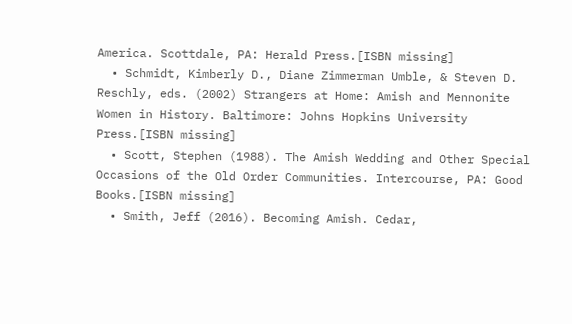America. Scottdale, PA: Herald Press.[ISBN missing]
  • Schmidt, Kimberly D., Diane Zimmerman Umble, & Steven D. Reschly, eds. (2002) Strangers at Home: Amish and Mennonite Women in History. Baltimore: Johns Hopkins University Press.[ISBN missing]
  • Scott, Stephen (1988). The Amish Wedding and Other Special Occasions of the Old Order Communities. Intercourse, PA: Good Books.[ISBN missing]
  • Smith, Jeff (2016). Becoming Amish. Cedar,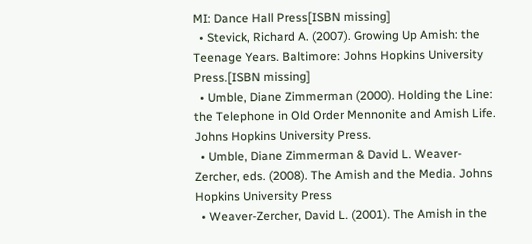MI: Dance Hall Press[ISBN missing]
  • Stevick, Richard A. (2007). Growing Up Amish: the Teenage Years. Baltimore: Johns Hopkins University Press.[ISBN missing]
  • Umble, Diane Zimmerman (2000). Holding the Line: the Telephone in Old Order Mennonite and Amish Life. Johns Hopkins University Press.
  • Umble, Diane Zimmerman & David L. Weaver-Zercher, eds. (2008). The Amish and the Media. Johns Hopkins University Press
  • Weaver-Zercher, David L. (2001). The Amish in the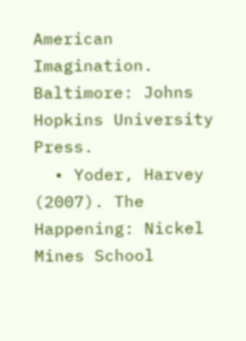American Imagination. Baltimore: Johns Hopkins University Press.
  • Yoder, Harvey (2007). The Happening: Nickel Mines School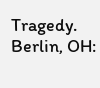Tragedy. Berlin, OH: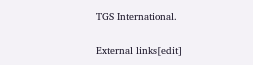TGS International.

External links[edit]